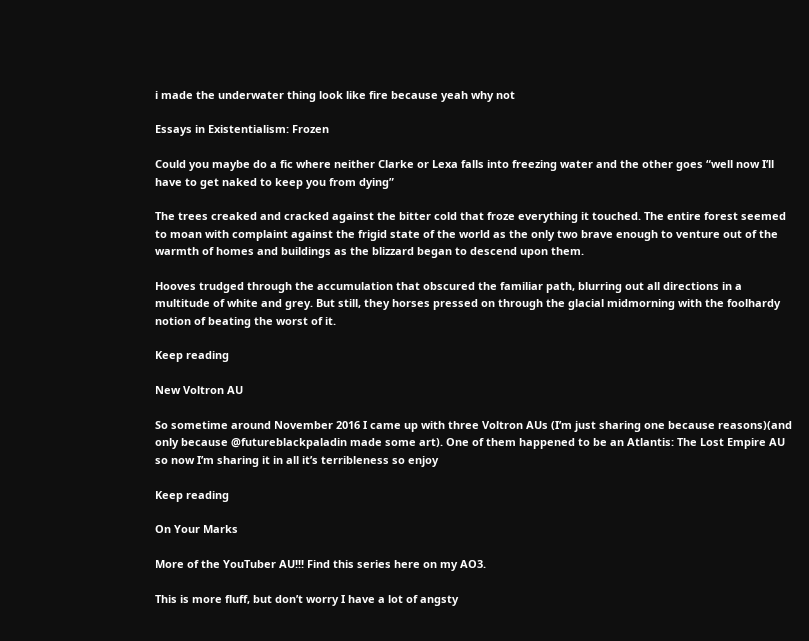i made the underwater thing look like fire because yeah why not

Essays in Existentialism: Frozen

Could you maybe do a fic where neither Clarke or Lexa falls into freezing water and the other goes “well now I’ll have to get naked to keep you from dying”

The trees creaked and cracked against the bitter cold that froze everything it touched. The entire forest seemed to moan with complaint against the frigid state of the world as the only two brave enough to venture out of the warmth of homes and buildings as the blizzard began to descend upon them.

Hooves trudged through the accumulation that obscured the familiar path, blurring out all directions in a multitude of white and grey. But still, they horses pressed on through the glacial midmorning with the foolhardy notion of beating the worst of it.

Keep reading

New Voltron AU

So sometime around November 2016 I came up with three Voltron AUs (I’m just sharing one because reasons)(and only because @futureblackpaladin made some art). One of them happened to be an Atlantis: The Lost Empire AU so now I’m sharing it in all it’s terribleness so enjoy

Keep reading

On Your Marks

More of the YouTuber AU!!! Find this series here on my AO3.

This is more fluff, but don’t worry I have a lot of angsty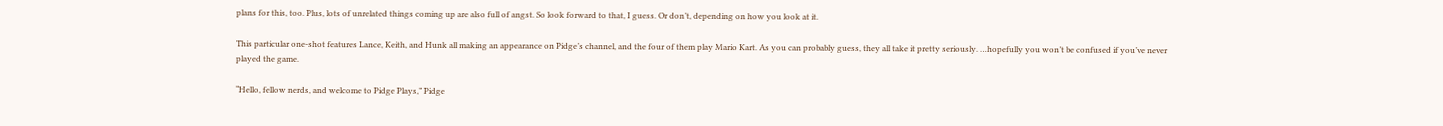plans for this, too. Plus, lots of unrelated things coming up are also full of angst. So look forward to that, I guess. Or don’t, depending on how you look at it.

This particular one-shot features Lance, Keith, and Hunk all making an appearance on Pidge’s channel, and the four of them play Mario Kart. As you can probably guess, they all take it pretty seriously. …hopefully you won’t be confused if you’ve never played the game.

“Hello, fellow nerds, and welcome to Pidge Plays,” Pidge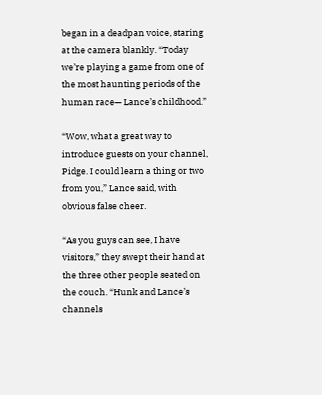began in a deadpan voice, staring at the camera blankly. “Today we’re playing a game from one of the most haunting periods of the human race— Lance’s childhood.”

“Wow, what a great way to introduce guests on your channel, Pidge. I could learn a thing or two from you,” Lance said, with obvious false cheer.

“As you guys can see, I have visitors,” they swept their hand at the three other people seated on the couch. “Hunk and Lance’s channels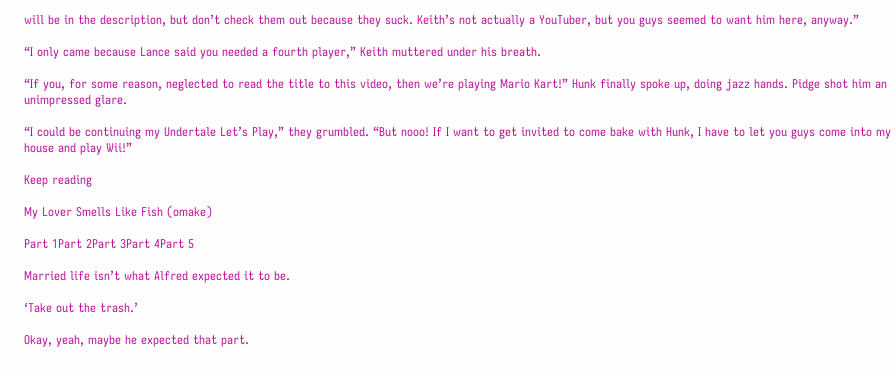will be in the description, but don’t check them out because they suck. Keith’s not actually a YouTuber, but you guys seemed to want him here, anyway.”

“I only came because Lance said you needed a fourth player,” Keith muttered under his breath.

“If you, for some reason, neglected to read the title to this video, then we’re playing Mario Kart!” Hunk finally spoke up, doing jazz hands. Pidge shot him an unimpressed glare.

“I could be continuing my Undertale Let’s Play,” they grumbled. “But nooo! If I want to get invited to come bake with Hunk, I have to let you guys come into my house and play Wii!”

Keep reading

My Lover Smells Like Fish (omake)

Part 1Part 2Part 3Part 4Part 5

Married life isn’t what Alfred expected it to be.

‘Take out the trash.’

Okay, yeah, maybe he expected that part.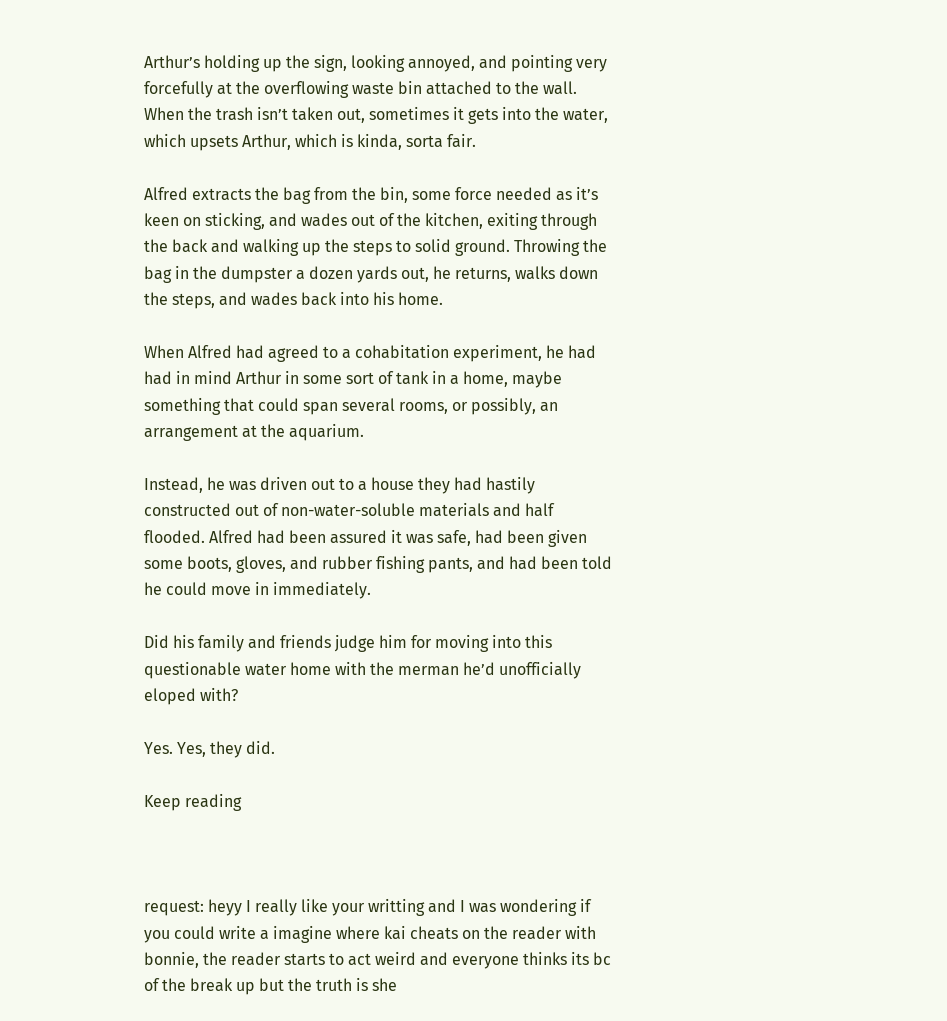Arthur’s holding up the sign, looking annoyed, and pointing very forcefully at the overflowing waste bin attached to the wall. When the trash isn’t taken out, sometimes it gets into the water, which upsets Arthur, which is kinda, sorta fair.

Alfred extracts the bag from the bin, some force needed as it’s keen on sticking, and wades out of the kitchen, exiting through the back and walking up the steps to solid ground. Throwing the bag in the dumpster a dozen yards out, he returns, walks down the steps, and wades back into his home.

When Alfred had agreed to a cohabitation experiment, he had had in mind Arthur in some sort of tank in a home, maybe something that could span several rooms, or possibly, an arrangement at the aquarium.

Instead, he was driven out to a house they had hastily constructed out of non-water-soluble materials and half flooded. Alfred had been assured it was safe, had been given some boots, gloves, and rubber fishing pants, and had been told he could move in immediately.

Did his family and friends judge him for moving into this questionable water home with the merman he’d unofficially eloped with?

Yes. Yes, they did.

Keep reading



request: heyy I really like your writting and I was wondering if you could write a imagine where kai cheats on the reader with bonnie, the reader starts to act weird and everyone thinks its bc of the break up but the truth is she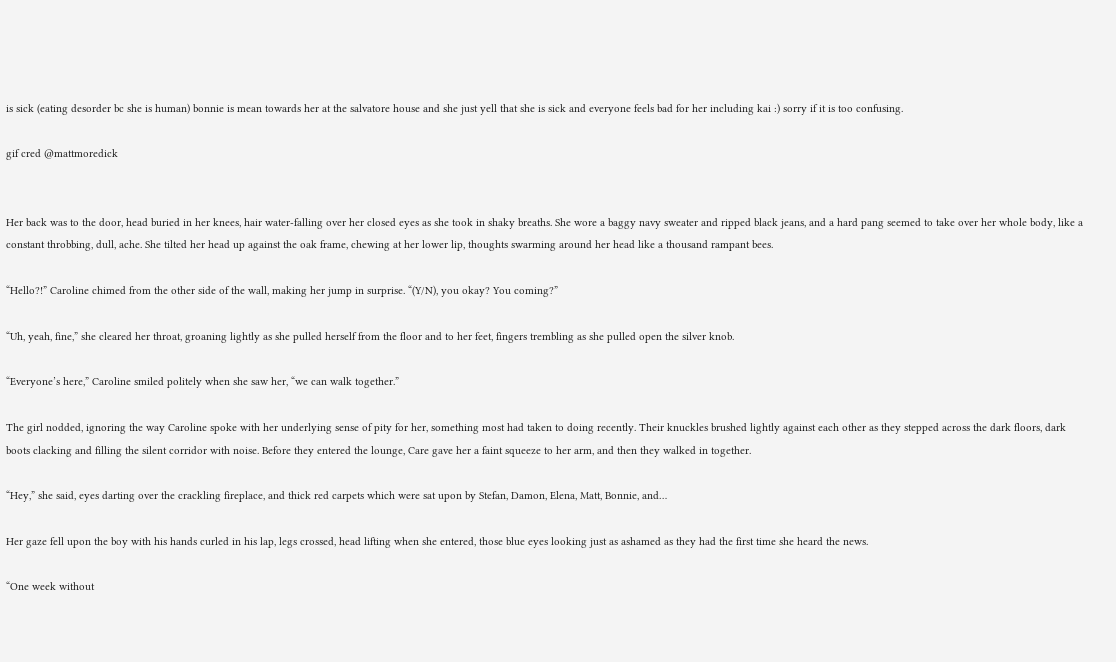is sick (eating desorder bc she is human) bonnie is mean towards her at the salvatore house and she just yell that she is sick and everyone feels bad for her including kai :) sorry if it is too confusing.

gif cred @mattmoredick


Her back was to the door, head buried in her knees, hair water-falling over her closed eyes as she took in shaky breaths. She wore a baggy navy sweater and ripped black jeans, and a hard pang seemed to take over her whole body, like a constant throbbing, dull, ache. She tilted her head up against the oak frame, chewing at her lower lip, thoughts swarming around her head like a thousand rampant bees.

“Hello?!” Caroline chimed from the other side of the wall, making her jump in surprise. “(Y/N), you okay? You coming?”

“Uh, yeah, fine,” she cleared her throat, groaning lightly as she pulled herself from the floor and to her feet, fingers trembling as she pulled open the silver knob.

“Everyone’s here,” Caroline smiled politely when she saw her, “we can walk together.”

The girl nodded, ignoring the way Caroline spoke with her underlying sense of pity for her, something most had taken to doing recently. Their knuckles brushed lightly against each other as they stepped across the dark floors, dark boots clacking and filling the silent corridor with noise. Before they entered the lounge, Care gave her a faint squeeze to her arm, and then they walked in together.

“Hey,” she said, eyes darting over the crackling fireplace, and thick red carpets which were sat upon by Stefan, Damon, Elena, Matt, Bonnie, and…

Her gaze fell upon the boy with his hands curled in his lap, legs crossed, head lifting when she entered, those blue eyes looking just as ashamed as they had the first time she heard the news.

“One week without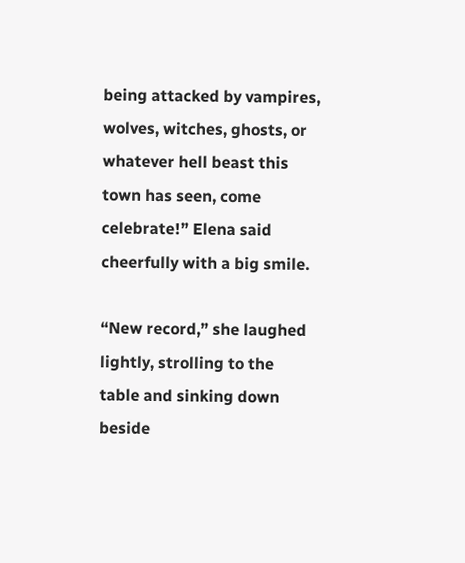being attacked by vampires, wolves, witches, ghosts, or whatever hell beast this town has seen, come celebrate!” Elena said cheerfully with a big smile.

“New record,” she laughed lightly, strolling to the table and sinking down beside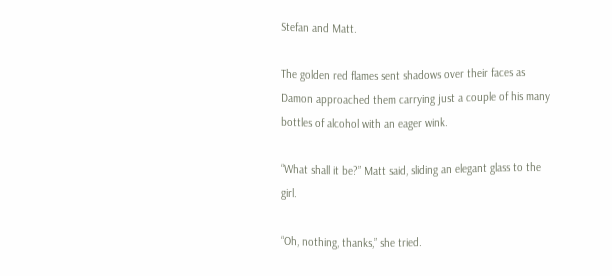Stefan and Matt.

The golden red flames sent shadows over their faces as Damon approached them carrying just a couple of his many bottles of alcohol with an eager wink.

“What shall it be?” Matt said, sliding an elegant glass to the girl.

“Oh, nothing, thanks,” she tried.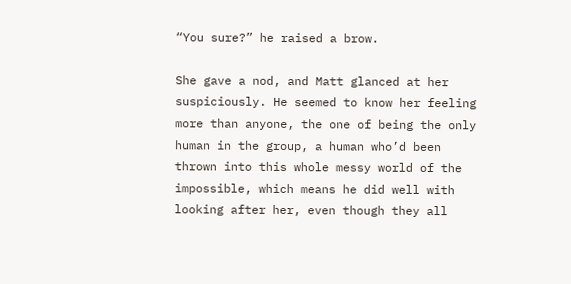“You sure?” he raised a brow.

She gave a nod, and Matt glanced at her suspiciously. He seemed to know her feeling more than anyone, the one of being the only human in the group, a human who’d been thrown into this whole messy world of the impossible, which means he did well with looking after her, even though they all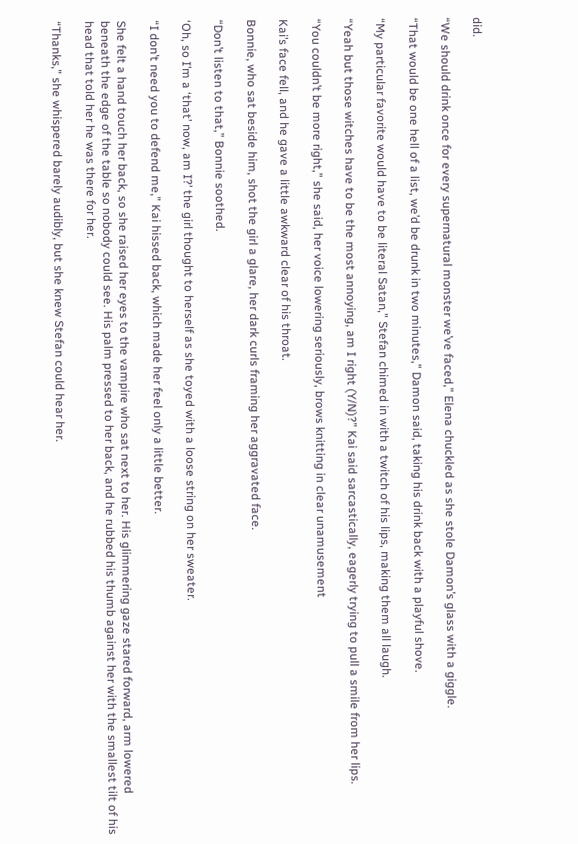did.

“We should drink once for every supernatural monster we’ve faced,” Elena chuckled as she stole Damon’s glass with a giggle.

“That would be one hell of a list, we’d be drunk in two minutes,” Damon said, taking his drink back with a playful shove.

“My particular favorite would have to be literal Satan,” Stefan chimed in with a twitch of his lips, making them all laugh.

“Yeah but those witches have to be the most annoying, am I right (Y/N)?” Kai said sarcastically, eagerly trying to pull a smile from her lips.

“You couldn’t be more right,” she said, her voice lowering seriously, brows knitting in clear unamusement

Kai’s face fell, and he gave a little awkward clear of his throat.

Bonnie, who sat beside him, shot the girl a glare, her dark curls framing her aggravated face.

“Don’t listen to that,” Bonnie soothed.

‘Oh, so I’m a ‘that’ now, am I?’ the girl thought to herself as she toyed with a loose string on her sweater.

“I don’t need you to defend me,” Kai hissed back, which made her feel only a little better.

She felt a hand touch her back, so she raised her eyes to the vampire who sat next to her. His glimmering gaze stared forward, arm lowered beneath the edge of the table so nobody could see. His palm pressed to her back, and he rubbed his thumb against her with the smallest tilt of his head that told her he was there for her.

“Thanks,” she whispered barely audibly, but she knew Stefan could hear her.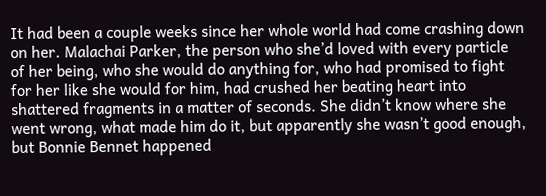It had been a couple weeks since her whole world had come crashing down on her. Malachai Parker, the person who she’d loved with every particle of her being, who she would do anything for, who had promised to fight for her like she would for him, had crushed her beating heart into shattered fragments in a matter of seconds. She didn’t know where she went wrong, what made him do it, but apparently she wasn’t good enough, but Bonnie Bennet happened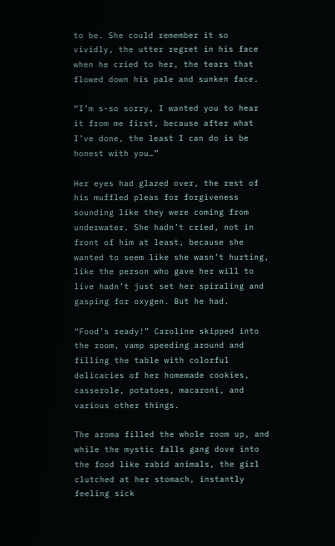to be. She could remember it so vividly, the utter regret in his face when he cried to her, the tears that flowed down his pale and sunken face.

“I’m s-so sorry, I wanted you to hear it from me first, because after what I’ve done, the least I can do is be honest with you…”

Her eyes had glazed over, the rest of his muffled pleas for forgiveness sounding like they were coming from underwater. She hadn’t cried, not in front of him at least, because she wanted to seem like she wasn’t hurting, like the person who gave her will to live hadn’t just set her spiraling and gasping for oxygen. But he had.

“Food’s ready!” Caroline skipped into the room, vamp speeding around and filling the table with colorful delicacies of her homemade cookies, casserole, potatoes, macaroni, and various other things.

The aroma filled the whole room up, and while the mystic falls gang dove into the food like rabid animals, the girl clutched at her stomach, instantly feeling sick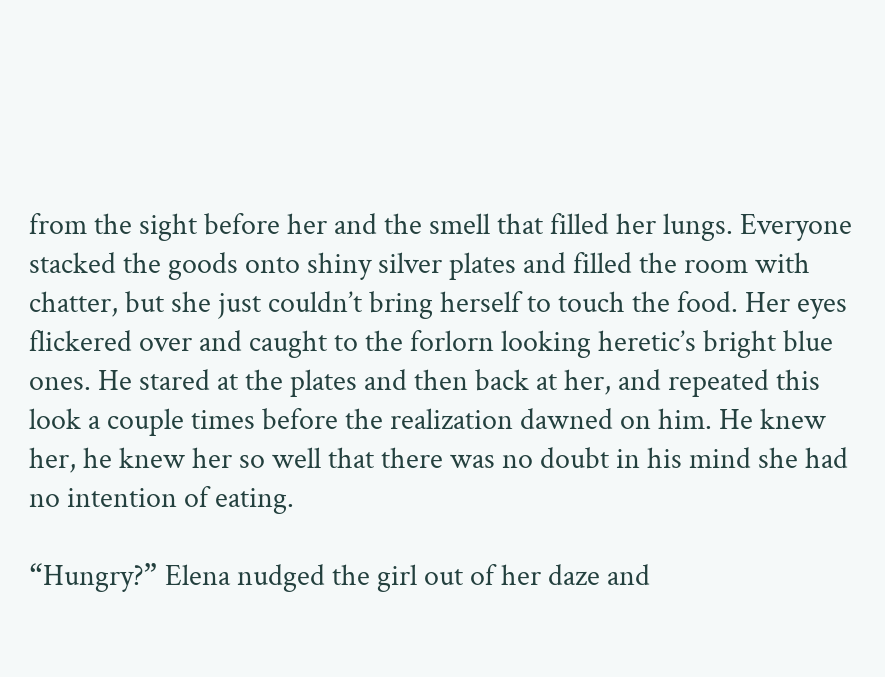from the sight before her and the smell that filled her lungs. Everyone stacked the goods onto shiny silver plates and filled the room with chatter, but she just couldn’t bring herself to touch the food. Her eyes flickered over and caught to the forlorn looking heretic’s bright blue ones. He stared at the plates and then back at her, and repeated this look a couple times before the realization dawned on him. He knew her, he knew her so well that there was no doubt in his mind she had no intention of eating.

“Hungry?” Elena nudged the girl out of her daze and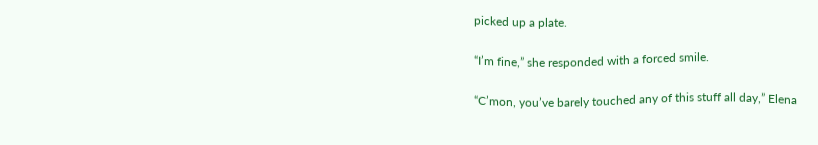picked up a plate.

“I’m fine,” she responded with a forced smile.

“C’mon, you’ve barely touched any of this stuff all day,” Elena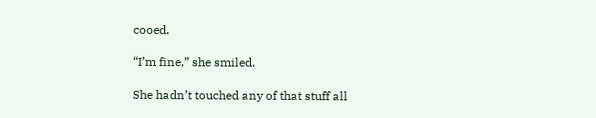cooed.

“I’m fine,” she smiled.

She hadn’t touched any of that stuff all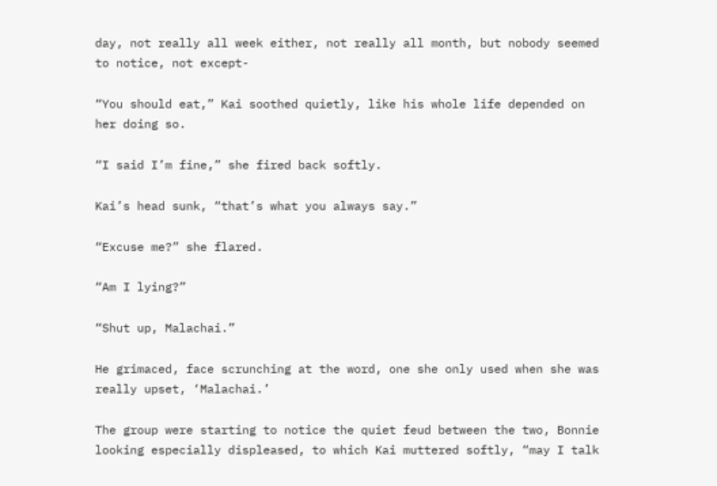day, not really all week either, not really all month, but nobody seemed to notice, not except-

“You should eat,” Kai soothed quietly, like his whole life depended on her doing so.

“I said I’m fine,” she fired back softly.

Kai’s head sunk, “that’s what you always say.”

“Excuse me?” she flared.

“Am I lying?”

“Shut up, Malachai.”

He grimaced, face scrunching at the word, one she only used when she was really upset, ‘Malachai.’

The group were starting to notice the quiet feud between the two, Bonnie looking especially displeased, to which Kai muttered softly, “may I talk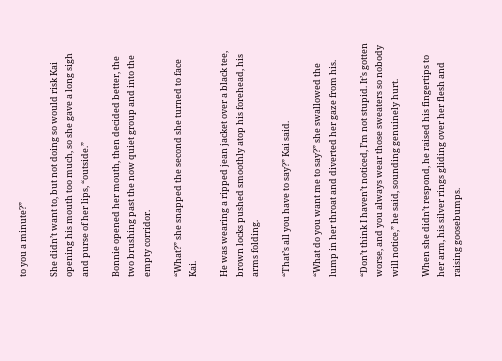to you a minute?”

She didn’t want to, but not doing so would risk Kai opening his mouth too much, so she gave a long sigh and purse of her lips, “outside.”

Bonnie opened her mouth, then decided better, the two brushing past the now quiet group and into the empty corridor.

“What?” she snapped the second she turned to face Kai.

He was wearing a ripped jean jacket over a black tee, brown locks pushed smoothly atop his forehead, his arms folding.

“That’s all you have to say?” Kai said.

“What do you want me to say?” she swallowed the lump in her throat and diverted her gaze from his.

“Don’t think I haven’t noticed, I’m not stupid. It’s gotten worse, and you always wear those sweaters so nobody will notice,” he said, sounding genuinely hurt.

When she didn’t respond, he raised his fingertips to her arm, his silver rings gliding over her flesh and raising goosebumps.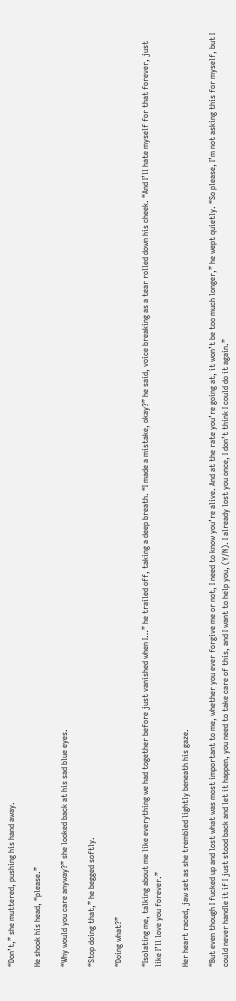“Don’t,” she muttered, pushing his hand away.

He shook his head, “please.”

“Why would you care anyway?” she looked back at his sad blue eyes.

“Stop doing that,” he begged softly.

“Doing what?”

“Isolating me, talking about me like everything we had together before just vanished when I…” he trailed off, taking a deep breath. “I made a mistake, okay?” he said, voice breaking as a tear rolled down his cheek. “And I’ll hate myself for that forever, just like I’ll love you forever.”

Her heart raced, jaw set as she trembled lightly beneath his gaze.

“But even though I fucked up and lost what was most important to me, whether you ever forgive me or not, I need to know you’re alive. And at the rate you’re going at, it won’t be too much longer,” he wept quietly. “So please, I’m not asking this for myself, but I could never handle it if I just stood back and let it happen, you need to take care of this, and I want to help you, (Y/N). I already lost you once, I don’t think I could do it again.”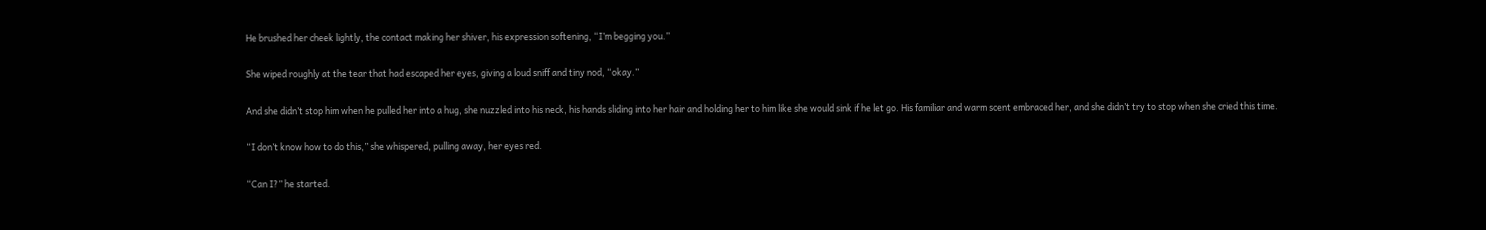He brushed her cheek lightly, the contact making her shiver, his expression softening, “I’m begging you.”

She wiped roughly at the tear that had escaped her eyes, giving a loud sniff and tiny nod, “okay.”

And she didn’t stop him when he pulled her into a hug, she nuzzled into his neck, his hands sliding into her hair and holding her to him like she would sink if he let go. His familiar and warm scent embraced her, and she didn’t try to stop when she cried this time.

“I don’t know how to do this,” she whispered, pulling away, her eyes red.

“Can I?” he started.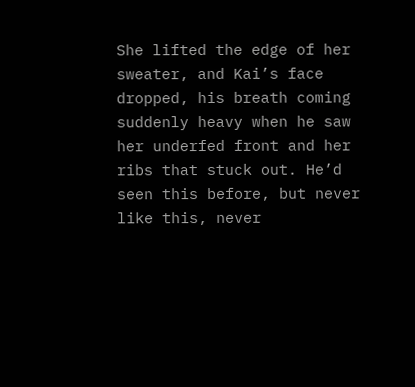She lifted the edge of her sweater, and Kai’s face dropped, his breath coming suddenly heavy when he saw her underfed front and her ribs that stuck out. He’d seen this before, but never like this, never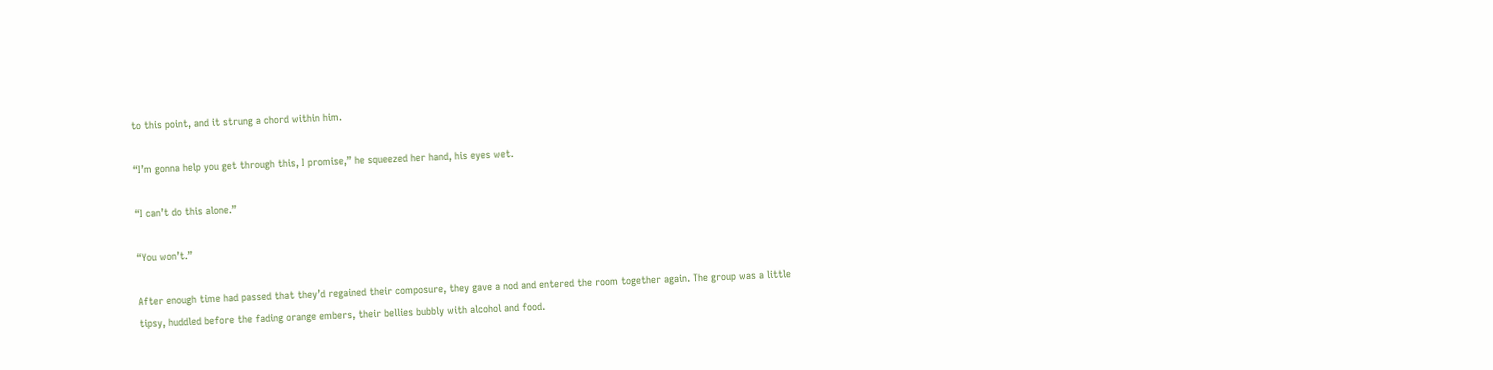to this point, and it strung a chord within him.

“I’m gonna help you get through this, I promise,” he squeezed her hand, his eyes wet.

“I can’t do this alone.”

“You won’t.”

After enough time had passed that they’d regained their composure, they gave a nod and entered the room together again. The group was a little tipsy, huddled before the fading orange embers, their bellies bubbly with alcohol and food.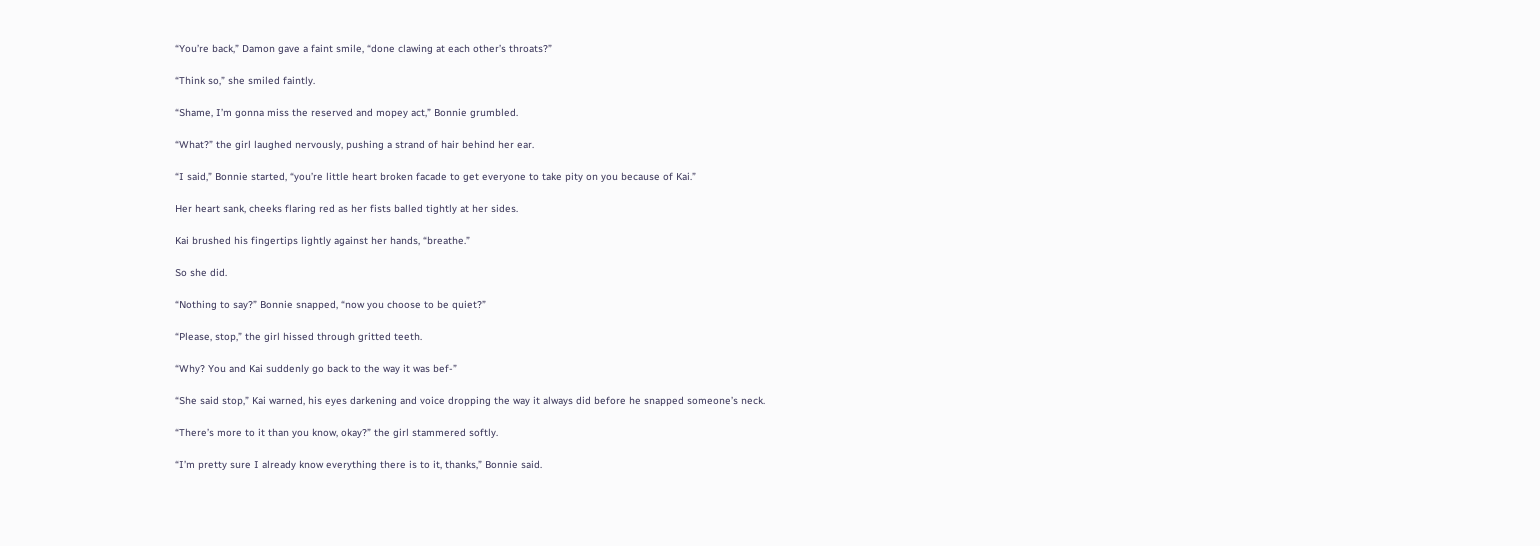“You’re back,” Damon gave a faint smile, “done clawing at each other’s throats?”

“Think so,” she smiled faintly.

“Shame, I’m gonna miss the reserved and mopey act,” Bonnie grumbled.

“What?” the girl laughed nervously, pushing a strand of hair behind her ear.

“I said,” Bonnie started, “you’re little heart broken facade to get everyone to take pity on you because of Kai.”

Her heart sank, cheeks flaring red as her fists balled tightly at her sides.

Kai brushed his fingertips lightly against her hands, “breathe.”

So she did.

“Nothing to say?” Bonnie snapped, “now you choose to be quiet?”

“Please, stop,” the girl hissed through gritted teeth.

“Why? You and Kai suddenly go back to the way it was bef-”

“She said stop,” Kai warned, his eyes darkening and voice dropping the way it always did before he snapped someone’s neck.

“There’s more to it than you know, okay?” the girl stammered softly.

“I’m pretty sure I already know everything there is to it, thanks,” Bonnie said.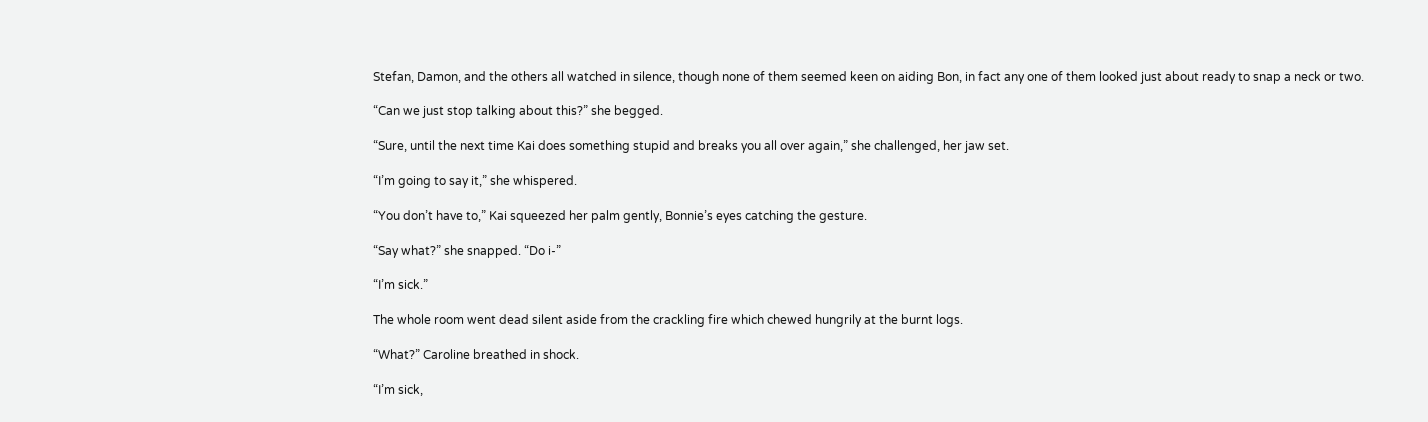Stefan, Damon, and the others all watched in silence, though none of them seemed keen on aiding Bon, in fact any one of them looked just about ready to snap a neck or two.

“Can we just stop talking about this?” she begged.

“Sure, until the next time Kai does something stupid and breaks you all over again,” she challenged, her jaw set.

“I’m going to say it,” she whispered.

“You don’t have to,” Kai squeezed her palm gently, Bonnie’s eyes catching the gesture.

“Say what?” she snapped. “Do i-”

“I’m sick.”

The whole room went dead silent aside from the crackling fire which chewed hungrily at the burnt logs.

“What?” Caroline breathed in shock.

“I’m sick,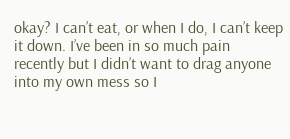okay? I can’t eat, or when I do, I can’t keep it down. I’ve been in so much pain recently but I didn’t want to drag anyone into my own mess so I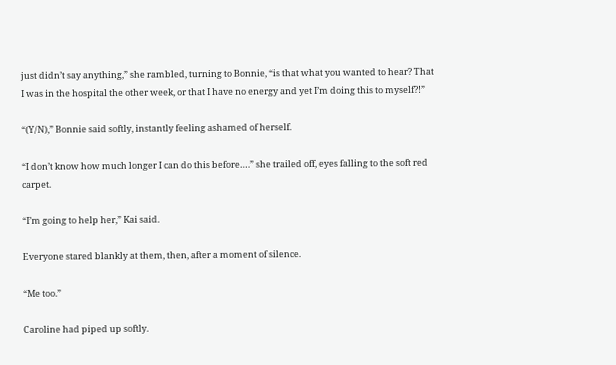just didn’t say anything,” she rambled, turning to Bonnie, “is that what you wanted to hear? That I was in the hospital the other week, or that I have no energy and yet I’m doing this to myself?!”

“(Y/N),” Bonnie said softly, instantly feeling ashamed of herself.

“I don’t know how much longer I can do this before….” she trailed off, eyes falling to the soft red carpet.

“I’m going to help her,” Kai said.

Everyone stared blankly at them, then, after a moment of silence.

“Me too.”

Caroline had piped up softly.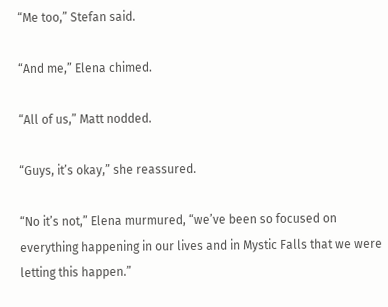“Me too,” Stefan said.

“And me,” Elena chimed.

“All of us,” Matt nodded.

“Guys, it’s okay,” she reassured.

“No it’s not,” Elena murmured, “we’ve been so focused on everything happening in our lives and in Mystic Falls that we were letting this happen.”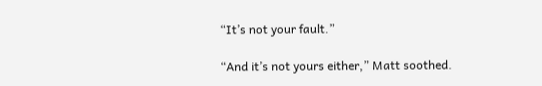“It’s not your fault.”

“And it’s not yours either,” Matt soothed.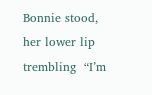Bonnie stood, her lower lip trembling  “I’m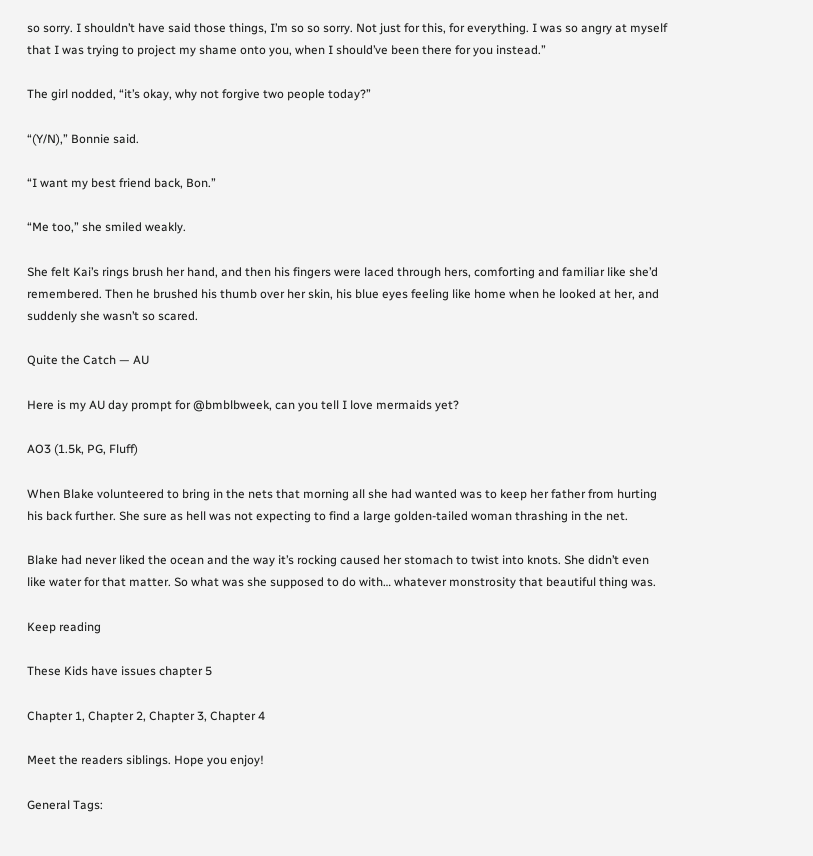so sorry. I shouldn’t have said those things, I’m so so sorry. Not just for this, for everything. I was so angry at myself that I was trying to project my shame onto you, when I should’ve been there for you instead.”

The girl nodded, “it’s okay, why not forgive two people today?”

“(Y/N),” Bonnie said.

“I want my best friend back, Bon.”

“Me too,” she smiled weakly.

She felt Kai’s rings brush her hand, and then his fingers were laced through hers, comforting and familiar like she’d remembered. Then he brushed his thumb over her skin, his blue eyes feeling like home when he looked at her, and suddenly she wasn’t so scared.

Quite the Catch — AU

Here is my AU day prompt for @bmblbweek, can you tell I love mermaids yet?

AO3 (1.5k, PG, Fluff)

When Blake volunteered to bring in the nets that morning all she had wanted was to keep her father from hurting his back further. She sure as hell was not expecting to find a large golden-tailed woman thrashing in the net.

Blake had never liked the ocean and the way it’s rocking caused her stomach to twist into knots. She didn’t even like water for that matter. So what was she supposed to do with… whatever monstrosity that beautiful thing was.

Keep reading

These Kids have issues chapter 5

Chapter 1, Chapter 2, Chapter 3, Chapter 4

Meet the readers siblings. Hope you enjoy!

General Tags: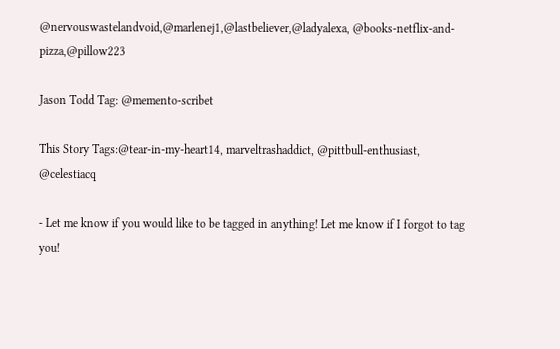@nervouswastelandvoid,@marlenej1,@lastbeliever,@ladyalexa, @books-netflix-and-pizza,@pillow223

Jason Todd Tag: @memento-scribet

This Story Tags:@tear-in-my-heart14, marveltrashaddict, @pittbull-enthusiast, @celestiacq

- Let me know if you would like to be tagged in anything! Let me know if I forgot to tag you!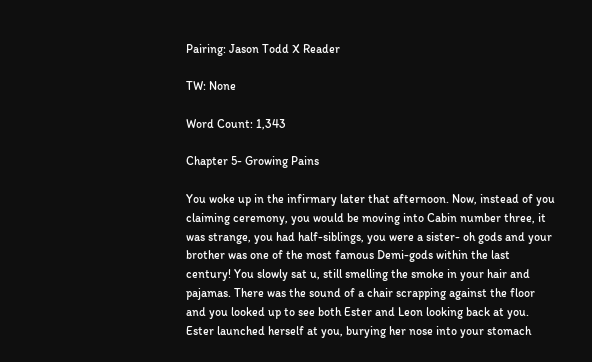Pairing: Jason Todd X Reader

TW: None

Word Count: 1,343

Chapter 5- Growing Pains

You woke up in the infirmary later that afternoon. Now, instead of you claiming ceremony, you would be moving into Cabin number three, it was strange, you had half-siblings, you were a sister- oh gods and your brother was one of the most famous Demi-gods within the last century! You slowly sat u, still smelling the smoke in your hair and pajamas. There was the sound of a chair scrapping against the floor and you looked up to see both Ester and Leon looking back at you. Ester launched herself at you, burying her nose into your stomach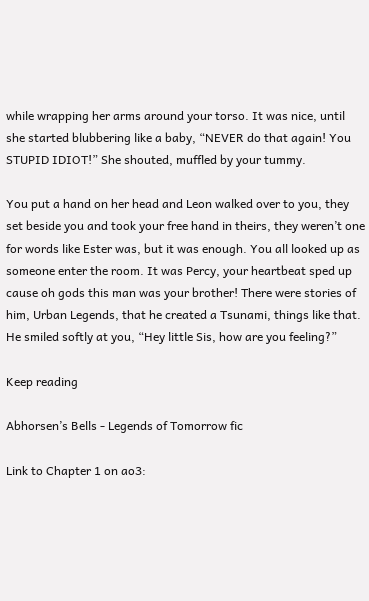while wrapping her arms around your torso. It was nice, until she started blubbering like a baby, “NEVER do that again! You STUPID IDIOT!” She shouted, muffled by your tummy.

You put a hand on her head and Leon walked over to you, they set beside you and took your free hand in theirs, they weren’t one for words like Ester was, but it was enough. You all looked up as someone enter the room. It was Percy, your heartbeat sped up cause oh gods this man was your brother! There were stories of him, Urban Legends, that he created a Tsunami, things like that. He smiled softly at you, “Hey little Sis, how are you feeling?”

Keep reading

Abhorsen’s Bells - Legends of Tomorrow fic

Link to Chapter 1 on ao3: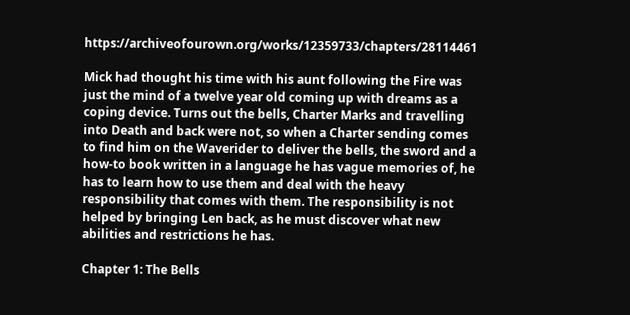https://archiveofourown.org/works/12359733/chapters/28114461

Mick had thought his time with his aunt following the Fire was just the mind of a twelve year old coming up with dreams as a coping device. Turns out the bells, Charter Marks and travelling into Death and back were not, so when a Charter sending comes to find him on the Waverider to deliver the bells, the sword and a how-to book written in a language he has vague memories of, he has to learn how to use them and deal with the heavy responsibility that comes with them. The responsibility is not helped by bringing Len back, as he must discover what new abilities and restrictions he has.

Chapter 1: The Bells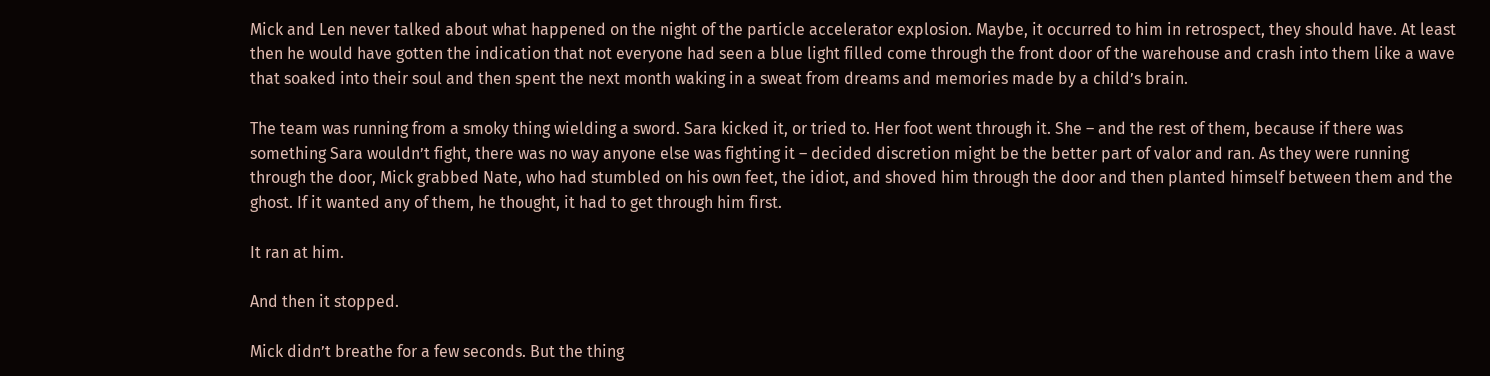Mick and Len never talked about what happened on the night of the particle accelerator explosion. Maybe, it occurred to him in retrospect, they should have. At least then he would have gotten the indication that not everyone had seen a blue light filled come through the front door of the warehouse and crash into them like a wave that soaked into their soul and then spent the next month waking in a sweat from dreams and memories made by a child’s brain.

The team was running from a smoky thing wielding a sword. Sara kicked it, or tried to. Her foot went through it. She – and the rest of them, because if there was something Sara wouldn’t fight, there was no way anyone else was fighting it – decided discretion might be the better part of valor and ran. As they were running through the door, Mick grabbed Nate, who had stumbled on his own feet, the idiot, and shoved him through the door and then planted himself between them and the ghost. If it wanted any of them, he thought, it had to get through him first.

It ran at him.

And then it stopped.

Mick didn’t breathe for a few seconds. But the thing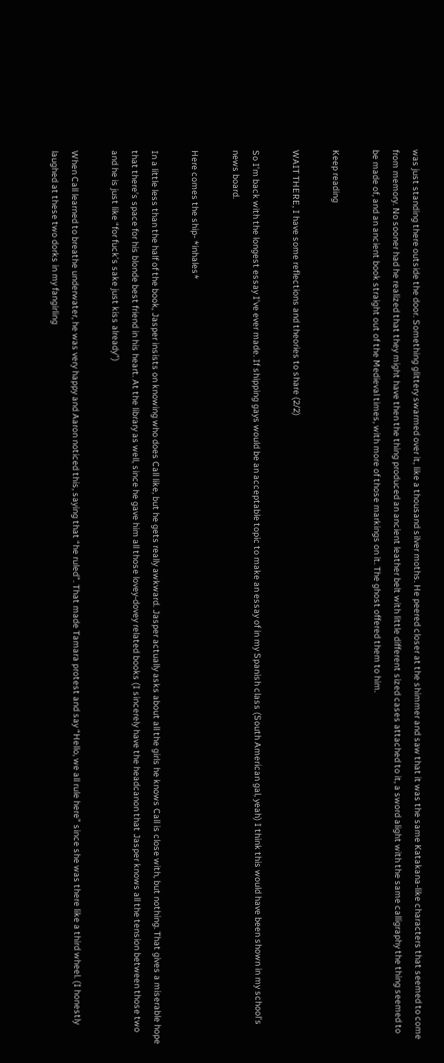was just standing there outside the door. Something glittery swarmed over it, like a thousand silver moths. He peered closer at the shimmer and saw that it was the same Katakana-like characters that seemed to come from memory. No sooner had he realized that they might have then the thing produced an ancient leather belt with little different sized cases attached to it, a sword alight with the same calligraphy the thing seemed to be made of, and an ancient book straight out of the Medieval times, with more of those markings on it. The ghost offered them to him.

Keep reading

WAIT THERE, I have some reflections and theories to share (2/2)

So I’m back with the longest essay I’ve ever made. If shipping gays would be an acceptable topic to make an essay of in my Spanish class (South American gal, yeah) I think this would have been shown in my school’s news board.

Here comes the ship- *inhales*

In a little less than the half of the book, Jasper insists on knowing who does Call like, but he gets really awkward. Jasper actually asks about all the girls he knows Call is close with, but nothing. That gives a miserable hope that there’s space for his blonde best friend in his heart. At the library as well, since he gave him all those lovey-dovey related books (I sincerely have the headcanon that Jasper knows all the tension between those two and he is just like “for fuck’s sake just kiss already”)

When Call learned to breathe underwater, he was very happy and Aaron noticed this, saying that “he ruled”. That made Tamara protest and say “Hello, we all rule here” since she was there like a third wheel. (I honestly laughed at these two dorks in my fangirling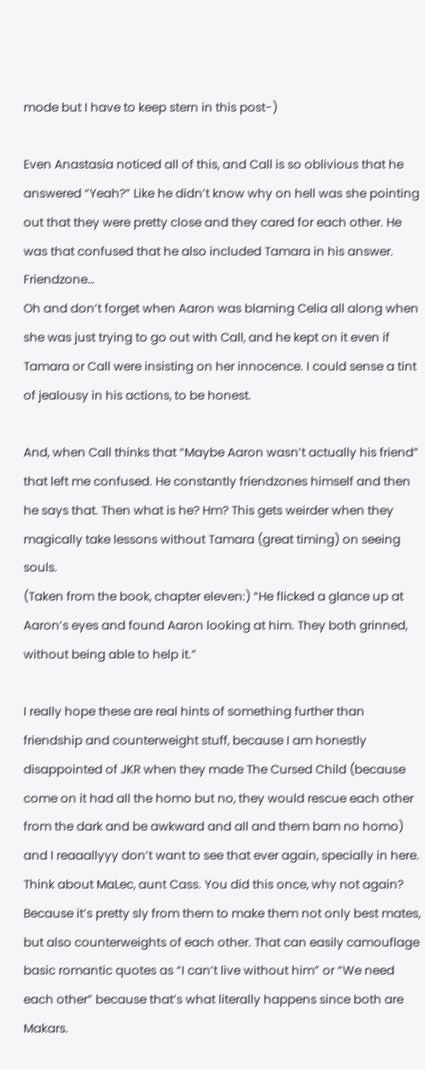mode but I have to keep stern in this post-)

Even Anastasia noticed all of this, and Call is so oblivious that he answered “Yeah?” Like he didn’t know why on hell was she pointing out that they were pretty close and they cared for each other. He was that confused that he also included Tamara in his answer. Friendzone…
Oh and don’t forget when Aaron was blaming Celia all along when she was just trying to go out with Call, and he kept on it even if Tamara or Call were insisting on her innocence. I could sense a tint of jealousy in his actions, to be honest.

And, when Call thinks that “Maybe Aaron wasn’t actually his friend” that left me confused. He constantly friendzones himself and then he says that. Then what is he? Hm? This gets weirder when they magically take lessons without Tamara (great timing) on seeing souls.
(Taken from the book, chapter eleven:) “He flicked a glance up at Aaron’s eyes and found Aaron looking at him. They both grinned, without being able to help it.”

I really hope these are real hints of something further than friendship and counterweight stuff, because I am honestly disappointed of JKR when they made The Cursed Child (because come on it had all the homo but no, they would rescue each other from the dark and be awkward and all and them bam no homo) and I reaaallyyy don’t want to see that ever again, specially in here. Think about MaLec, aunt Cass. You did this once, why not again? Because it’s pretty sly from them to make them not only best mates, but also counterweights of each other. That can easily camouflage basic romantic quotes as “I can’t live without him” or “We need each other” because that’s what literally happens since both are Makars.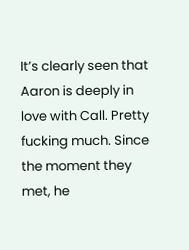It’s clearly seen that Aaron is deeply in love with Call. Pretty fucking much. Since the moment they met, he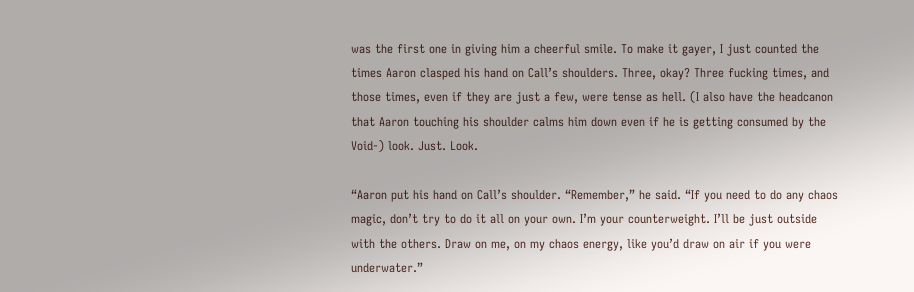was the first one in giving him a cheerful smile. To make it gayer, I just counted the times Aaron clasped his hand on Call’s shoulders. Three, okay? Three fucking times, and those times, even if they are just a few, were tense as hell. (I also have the headcanon that Aaron touching his shoulder calms him down even if he is getting consumed by the Void-) look. Just. Look.

“Aaron put his hand on Call’s shoulder. “Remember,” he said. “If you need to do any chaos magic, don’t try to do it all on your own. I’m your counterweight. I’ll be just outside with the others. Draw on me, on my chaos energy, like you’d draw on air if you were underwater.”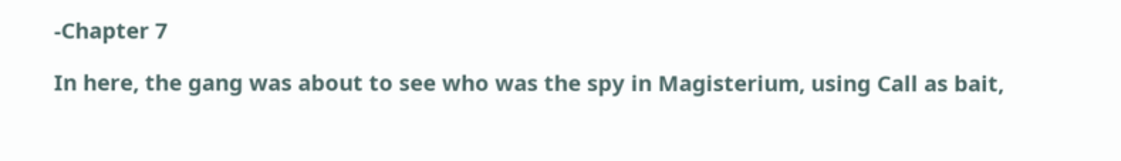-Chapter 7

In here, the gang was about to see who was the spy in Magisterium, using Call as bait,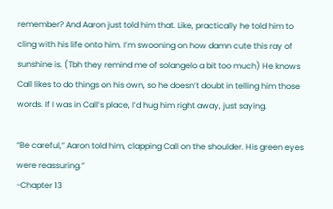remember? And Aaron just told him that. Like, practically he told him to cling with his life onto him. I’m swooning on how damn cute this ray of sunshine is. (Tbh they remind me of solangelo a bit too much) He knows Call likes to do things on his own, so he doesn’t doubt in telling him those words. If I was in Call’s place, I’d hug him right away, just saying.

“Be careful,” Aaron told him, clapping Call on the shoulder. His green eyes were reassuring.”
-Chapter 13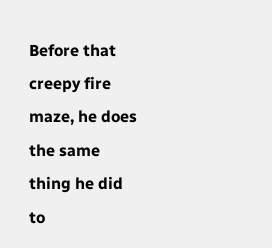Before that creepy fire maze, he does the same thing he did to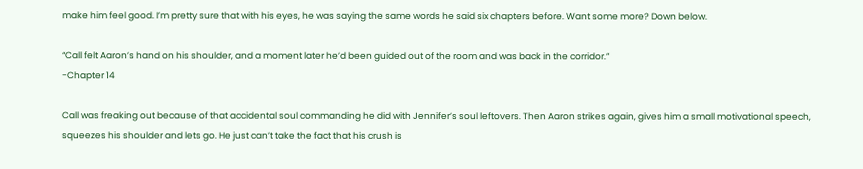make him feel good. I’m pretty sure that with his eyes, he was saying the same words he said six chapters before. Want some more? Down below.

“Call felt Aaron’s hand on his shoulder, and a moment later he’d been guided out of the room and was back in the corridor.”
-Chapter 14

Call was freaking out because of that accidental soul commanding he did with Jennifer’s soul leftovers. Then Aaron strikes again, gives him a small motivational speech, squeezes his shoulder and lets go. He just can’t take the fact that his crush is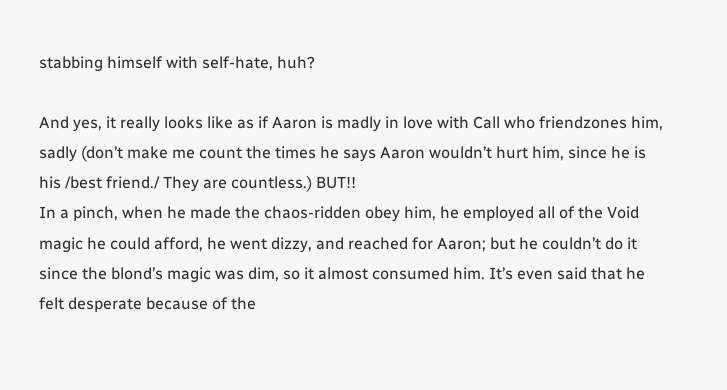stabbing himself with self-hate, huh?

And yes, it really looks like as if Aaron is madly in love with Call who friendzones him, sadly (don’t make me count the times he says Aaron wouldn’t hurt him, since he is his /best friend./ They are countless.) BUT!!
In a pinch, when he made the chaos-ridden obey him, he employed all of the Void magic he could afford, he went dizzy, and reached for Aaron; but he couldn’t do it since the blond’s magic was dim, so it almost consumed him. It’s even said that he felt desperate because of the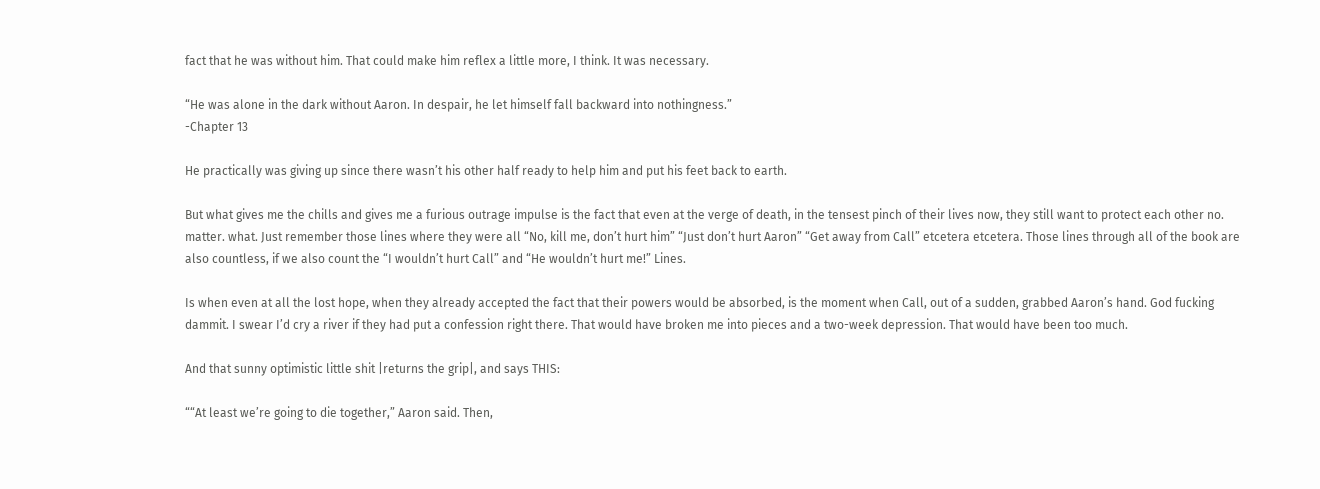fact that he was without him. That could make him reflex a little more, I think. It was necessary.

“He was alone in the dark without Aaron. In despair, he let himself fall backward into nothingness.”
-Chapter 13

He practically was giving up since there wasn’t his other half ready to help him and put his feet back to earth.

But what gives me the chills and gives me a furious outrage impulse is the fact that even at the verge of death, in the tensest pinch of their lives now, they still want to protect each other no. matter. what. Just remember those lines where they were all “No, kill me, don’t hurt him” “Just don’t hurt Aaron” “Get away from Call” etcetera etcetera. Those lines through all of the book are also countless, if we also count the “I wouldn’t hurt Call” and “He wouldn’t hurt me!” Lines.

Is when even at all the lost hope, when they already accepted the fact that their powers would be absorbed, is the moment when Call, out of a sudden, grabbed Aaron’s hand. God fucking dammit. I swear I’d cry a river if they had put a confession right there. That would have broken me into pieces and a two-week depression. That would have been too much.

And that sunny optimistic little shit |returns the grip|, and says THIS:

““At least we’re going to die together,” Aaron said. Then,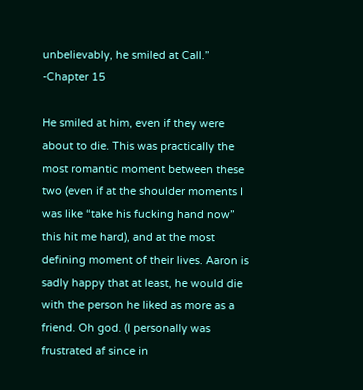unbelievably, he smiled at Call.”
-Chapter 15

He smiled at him, even if they were about to die. This was practically the most romantic moment between these two (even if at the shoulder moments I was like “take his fucking hand now” this hit me hard), and at the most defining moment of their lives. Aaron is sadly happy that at least, he would die with the person he liked as more as a friend. Oh god. (I personally was frustrated af since in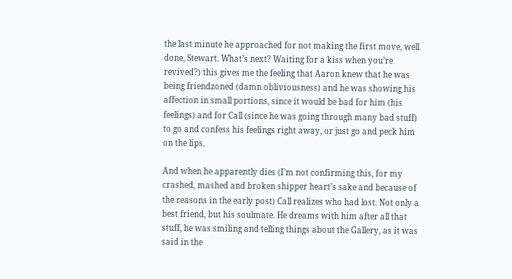the last minute he approached for not making the first move, well done, Stewart. What’s next? Waiting for a kiss when you’re revived?) this gives me the feeling that Aaron knew that he was being friendzoned (damn obliviousness) and he was showing his affection in small portions, since it would be bad for him (his feelings) and for Call (since he was going through many bad stuff) to go and confess his feelings right away, or just go and peck him on the lips.

And when he apparently dies (I’m not confirming this, for my crashed, mashed and broken shipper heart’s sake and because of the reasons in the early post) Call realizes who had lost. Not only a best friend, but his soulmate. He dreams with him after all that stuff, he was smiling and telling things about the Gallery, as it was said in the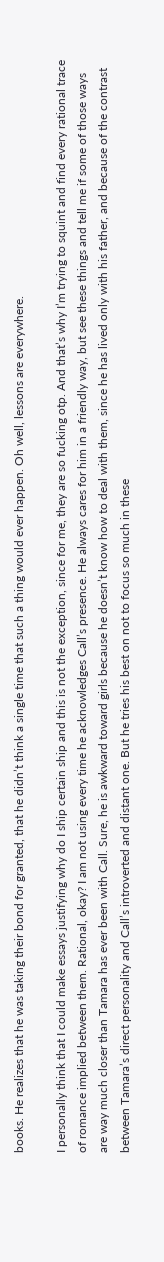books. He realizes that he was taking their bond for granted, that he didn’t think a single time that such a thing would ever happen. Oh well, lessons are everywhere.

I personally think that I could make essays justifying why do I ship certain ship and this is not the exception, since for me, they are so fucking otp. And that’s why I’m trying to squint and find every rational trace of romance implied between them. Rational, okay? I am not using every time he acknowledges Call’s presence. He always cares for him in a friendly way, but see these things and tell me if some of those ways are way much closer than Tamara has ever been with Call. Sure, he is awkward toward girls because he doesn’t know how to deal with them, since he has lived only with his father, and because of the contrast between Tamara’s direct personality and Call’s introverted and distant one. But he tries his best on not to focus so much in these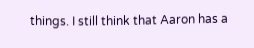things. I still think that Aaron has a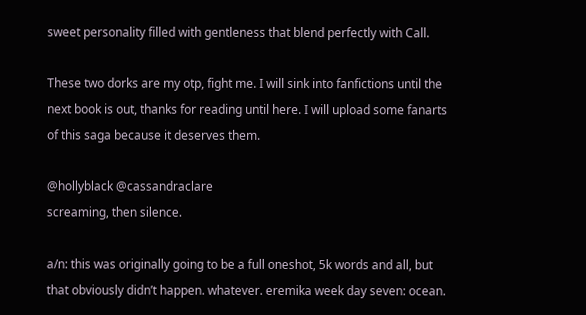sweet personality filled with gentleness that blend perfectly with Call.

These two dorks are my otp, fight me. I will sink into fanfictions until the next book is out, thanks for reading until here. I will upload some fanarts of this saga because it deserves them.

@hollyblack @cassandraclare
screaming, then silence.

a/n: this was originally going to be a full oneshot, 5k words and all, but that obviously didn’t happen. whatever. eremika week day seven: ocean.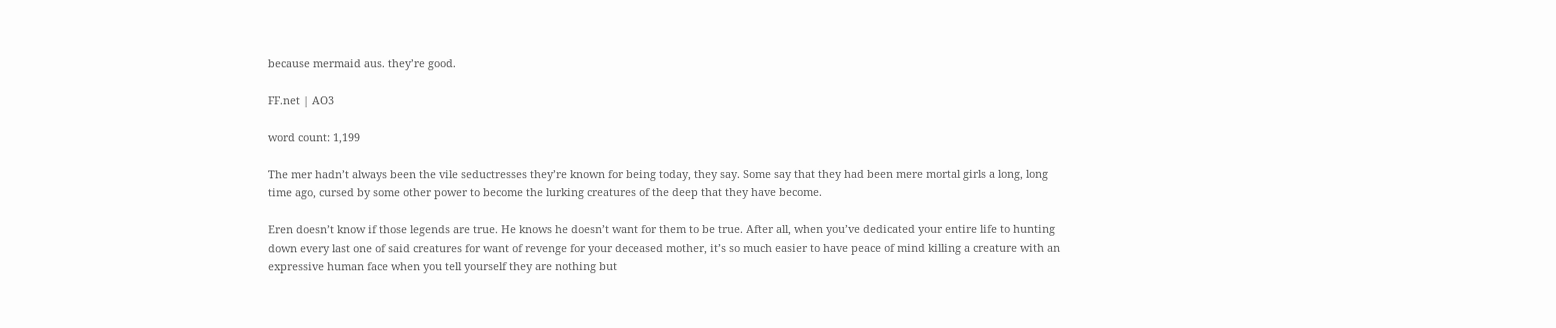because mermaid aus. they’re good.

FF.net | AO3

word count: 1,199

The mer hadn’t always been the vile seductresses they’re known for being today, they say. Some say that they had been mere mortal girls a long, long time ago, cursed by some other power to become the lurking creatures of the deep that they have become.

Eren doesn’t know if those legends are true. He knows he doesn’t want for them to be true. After all, when you’ve dedicated your entire life to hunting down every last one of said creatures for want of revenge for your deceased mother, it’s so much easier to have peace of mind killing a creature with an expressive human face when you tell yourself they are nothing but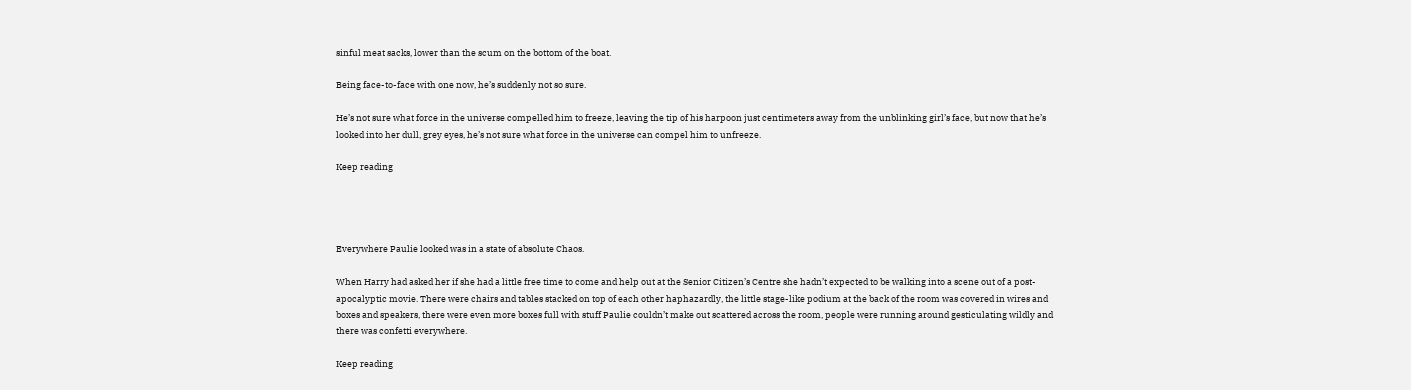sinful meat sacks, lower than the scum on the bottom of the boat.

Being face-to-face with one now, he’s suddenly not so sure.

He’s not sure what force in the universe compelled him to freeze, leaving the tip of his harpoon just centimeters away from the unblinking girl’s face, but now that he’s looked into her dull, grey eyes, he’s not sure what force in the universe can compel him to unfreeze.

Keep reading




Everywhere Paulie looked was in a state of absolute Chaos.

When Harry had asked her if she had a little free time to come and help out at the Senior Citizen’s Centre she hadn’t expected to be walking into a scene out of a post-apocalyptic movie. There were chairs and tables stacked on top of each other haphazardly, the little stage-like podium at the back of the room was covered in wires and boxes and speakers, there were even more boxes full with stuff Paulie couldn’t make out scattered across the room, people were running around gesticulating wildly and there was confetti everywhere.

Keep reading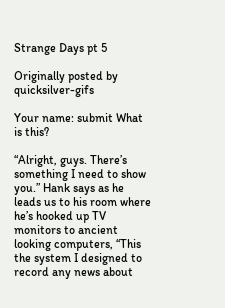Strange Days pt 5

Originally posted by quicksilver-gifs

Your name: submit What is this?

“Alright, guys. There’s something I need to show you.” Hank says as he leads us to his room where he’s hooked up TV monitors to ancient looking computers, “This the system I designed to record any news about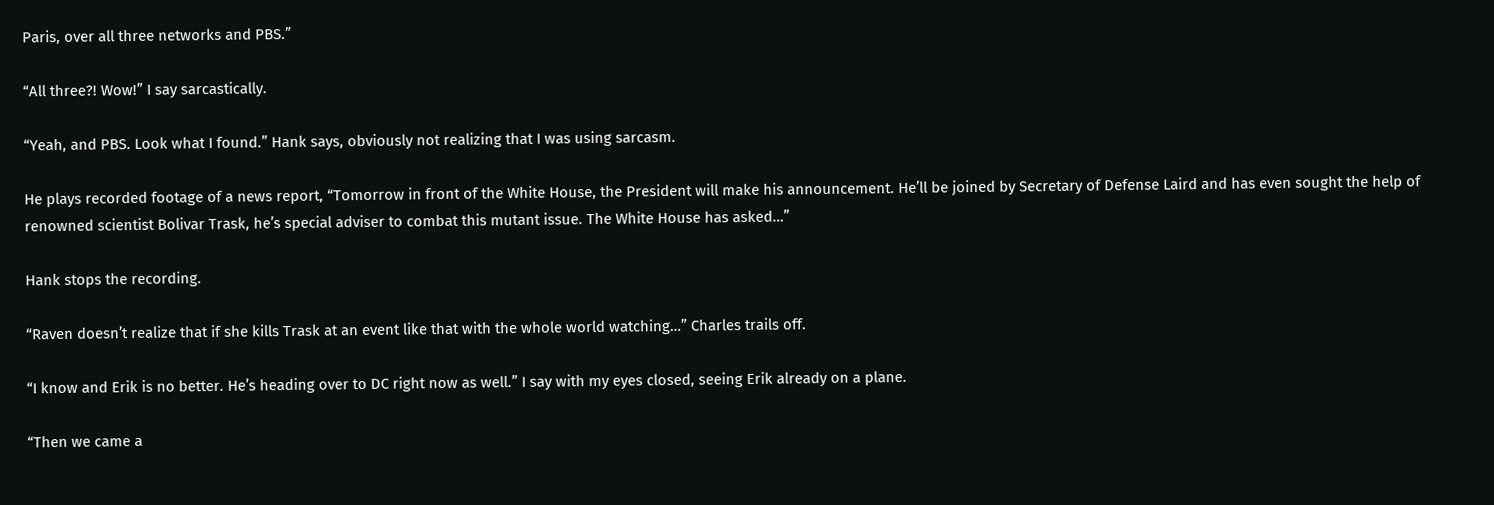Paris, over all three networks and PBS.”

“All three?! Wow!” I say sarcastically.

“Yeah, and PBS. Look what I found.” Hank says, obviously not realizing that I was using sarcasm.

He plays recorded footage of a news report, “Tomorrow in front of the White House, the President will make his announcement. He’ll be joined by Secretary of Defense Laird and has even sought the help of renowned scientist Bolivar Trask, he’s special adviser to combat this mutant issue. The White House has asked…”

Hank stops the recording.

“Raven doesn’t realize that if she kills Trask at an event like that with the whole world watching…” Charles trails off.

“I know and Erik is no better. He’s heading over to DC right now as well.” I say with my eyes closed, seeing Erik already on a plane.

“Then we came a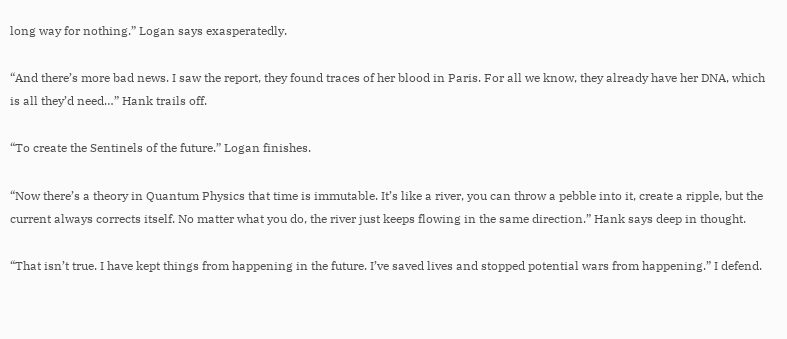long way for nothing.” Logan says exasperatedly.

“And there’s more bad news. I saw the report, they found traces of her blood in Paris. For all we know, they already have her DNA, which is all they’d need…” Hank trails off.

“To create the Sentinels of the future.” Logan finishes.

“Now there’s a theory in Quantum Physics that time is immutable. It’s like a river, you can throw a pebble into it, create a ripple, but the current always corrects itself. No matter what you do, the river just keeps flowing in the same direction.” Hank says deep in thought.

“That isn’t true. I have kept things from happening in the future. I’ve saved lives and stopped potential wars from happening.” I defend.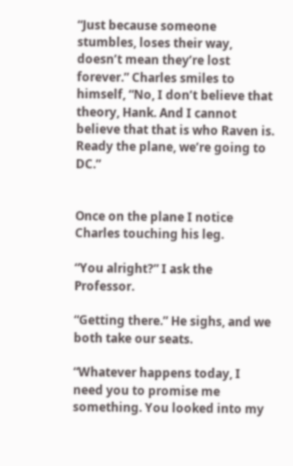“Just because someone stumbles, loses their way, doesn’t mean they’re lost forever.” Charles smiles to himself, “No, I don’t believe that theory, Hank. And I cannot believe that that is who Raven is. Ready the plane, we’re going to DC.”


Once on the plane I notice Charles touching his leg.

“You alright?” I ask the Professor.

“Getting there.” He sighs, and we both take our seats.

“Whatever happens today, I need you to promise me something. You looked into my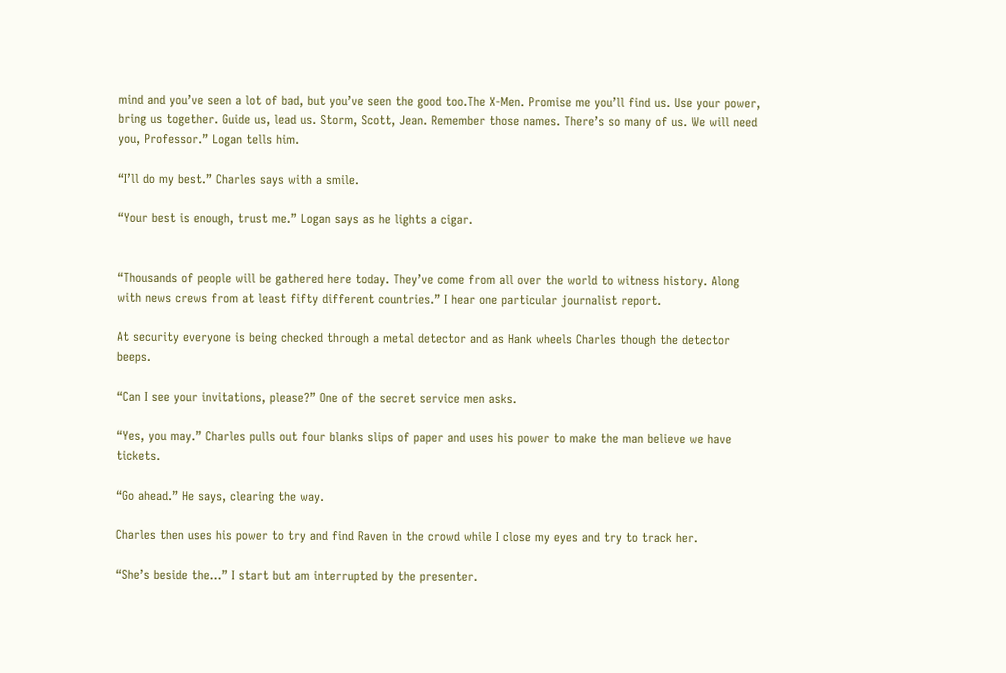mind and you’ve seen a lot of bad, but you’ve seen the good too.The X-Men. Promise me you’ll find us. Use your power, bring us together. Guide us, lead us. Storm, Scott, Jean. Remember those names. There’s so many of us. We will need you, Professor.” Logan tells him.

“I’ll do my best.” Charles says with a smile.

“Your best is enough, trust me.” Logan says as he lights a cigar.


“Thousands of people will be gathered here today. They’ve come from all over the world to witness history. Along with news crews from at least fifty different countries.” I hear one particular journalist report.

At security everyone is being checked through a metal detector and as Hank wheels Charles though the detector beeps.

“Can I see your invitations, please?” One of the secret service men asks.

“Yes, you may.” Charles pulls out four blanks slips of paper and uses his power to make the man believe we have tickets.

“Go ahead.” He says, clearing the way.

Charles then uses his power to try and find Raven in the crowd while I close my eyes and try to track her.

“She’s beside the…” I start but am interrupted by the presenter.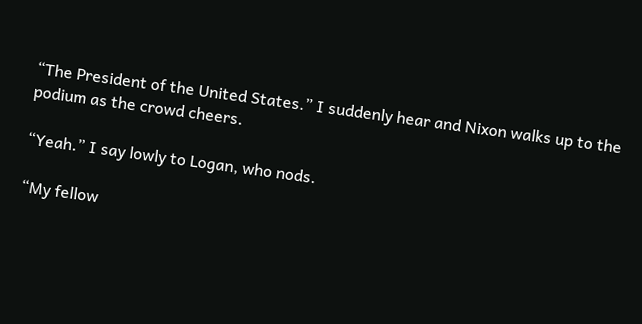“The President of the United States.” I suddenly hear and Nixon walks up to the podium as the crowd cheers.

“Yeah.” I say lowly to Logan, who nods.

“My fellow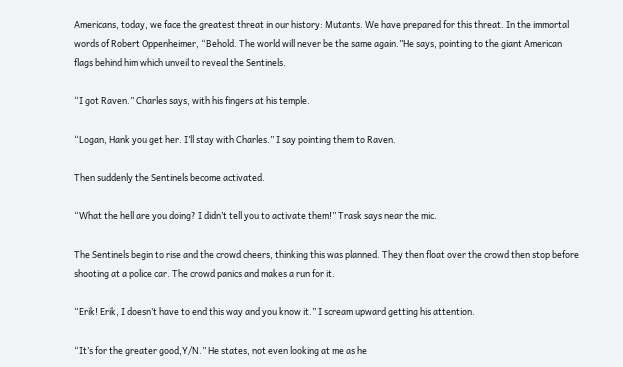Americans, today, we face the greatest threat in our history: Mutants. We have prepared for this threat. In the immortal words of Robert Oppenheimer, “Behold. The world will never be the same again.”He says, pointing to the giant American flags behind him which unveil to reveal the Sentinels.

“I got Raven.” Charles says, with his fingers at his temple.

“Logan, Hank you get her. I’ll stay with Charles.” I say pointing them to Raven.

Then suddenly the Sentinels become activated.

“What the hell are you doing? I didn’t tell you to activate them!” Trask says near the mic.

The Sentinels begin to rise and the crowd cheers, thinking this was planned. They then float over the crowd then stop before shooting at a police car. The crowd panics and makes a run for it.

“Erik! Erik, I doesn’t have to end this way and you know it.” I scream upward getting his attention.

“It’s for the greater good,Y/N.” He states, not even looking at me as he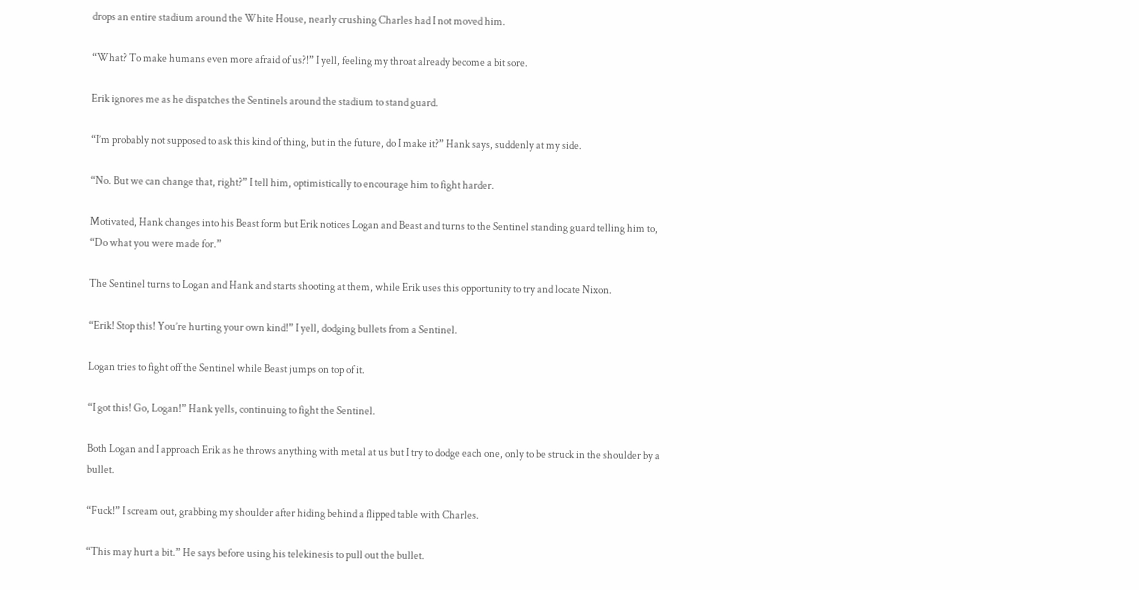drops an entire stadium around the White House, nearly crushing Charles had I not moved him.

“What? To make humans even more afraid of us?!” I yell, feeling my throat already become a bit sore.

Erik ignores me as he dispatches the Sentinels around the stadium to stand guard.

“I’m probably not supposed to ask this kind of thing, but in the future, do I make it?” Hank says, suddenly at my side.

“No. But we can change that, right?” I tell him, optimistically to encourage him to fight harder.

Motivated, Hank changes into his Beast form but Erik notices Logan and Beast and turns to the Sentinel standing guard telling him to, “Do what you were made for.”

The Sentinel turns to Logan and Hank and starts shooting at them, while Erik uses this opportunity to try and locate Nixon.

“Erik! Stop this! You’re hurting your own kind!” I yell, dodging bullets from a Sentinel.

Logan tries to fight off the Sentinel while Beast jumps on top of it.

“I got this! Go, Logan!” Hank yells, continuing to fight the Sentinel.

Both Logan and I approach Erik as he throws anything with metal at us but I try to dodge each one, only to be struck in the shoulder by a bullet.

“Fuck!” I scream out, grabbing my shoulder after hiding behind a flipped table with Charles.

“This may hurt a bit.” He says before using his telekinesis to pull out the bullet.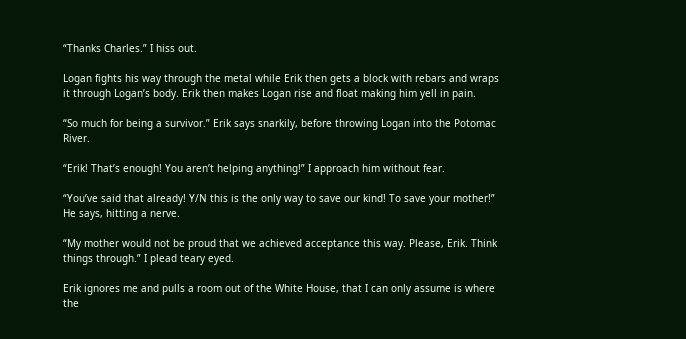“Thanks Charles.” I hiss out.

Logan fights his way through the metal while Erik then gets a block with rebars and wraps it through Logan’s body. Erik then makes Logan rise and float making him yell in pain.

“So much for being a survivor.” Erik says snarkily, before throwing Logan into the Potomac River.

“Erik! That’s enough! You aren’t helping anything!” I approach him without fear.

“You’ve said that already! Y/N this is the only way to save our kind! To save your mother!” He says, hitting a nerve.

“My mother would not be proud that we achieved acceptance this way. Please, Erik. Think things through.” I plead teary eyed.

Erik ignores me and pulls a room out of the White House, that I can only assume is where the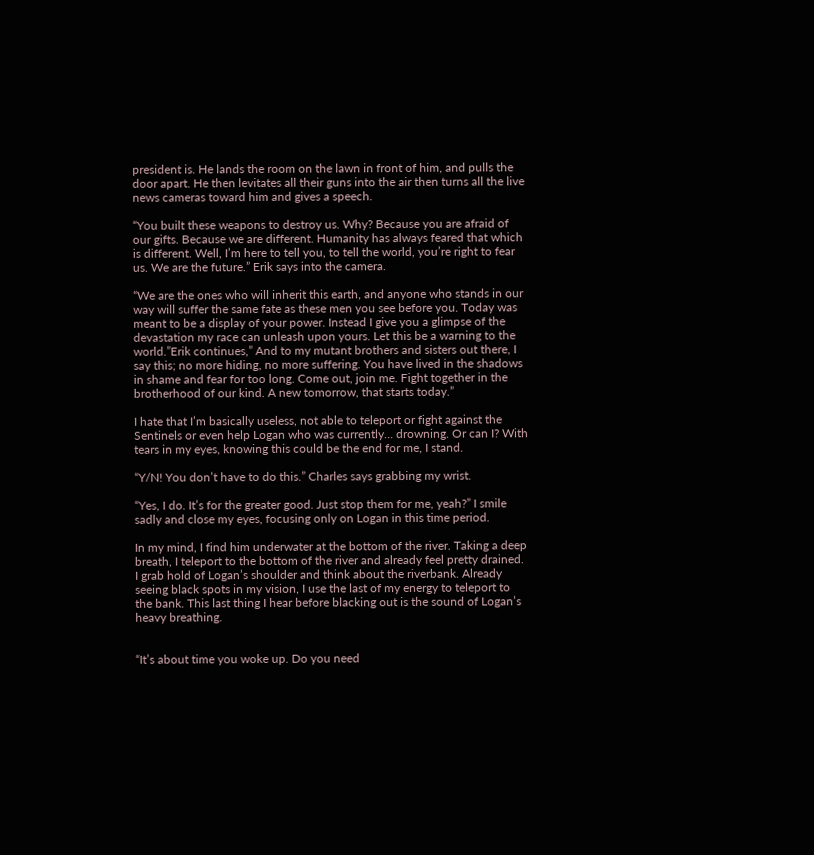president is. He lands the room on the lawn in front of him, and pulls the door apart. He then levitates all their guns into the air then turns all the live news cameras toward him and gives a speech.

“You built these weapons to destroy us. Why? Because you are afraid of our gifts. Because we are different. Humanity has always feared that which is different. Well, I’m here to tell you, to tell the world, you’re right to fear us. We are the future.” Erik says into the camera.

“We are the ones who will inherit this earth, and anyone who stands in our way will suffer the same fate as these men you see before you. Today was meant to be a display of your power. Instead I give you a glimpse of the devastation my race can unleash upon yours. Let this be a warning to the world.”Erik continues,” And to my mutant brothers and sisters out there, I say this; no more hiding, no more suffering. You have lived in the shadows in shame and fear for too long. Come out, join me. Fight together in the brotherhood of our kind. A new tomorrow, that starts today.”

I hate that I’m basically useless, not able to teleport or fight against the Sentinels or even help Logan who was currently… drowning. Or can I? With tears in my eyes, knowing this could be the end for me, I stand.

“Y/N! You don’t have to do this.” Charles says grabbing my wrist.

“Yes, I do. It’s for the greater good. Just stop them for me, yeah?” I smile sadly and close my eyes, focusing only on Logan in this time period.

In my mind, I find him underwater at the bottom of the river. Taking a deep breath, I teleport to the bottom of the river and already feel pretty drained. I grab hold of Logan’s shoulder and think about the riverbank. Already seeing black spots in my vision, I use the last of my energy to teleport to the bank. This last thing I hear before blacking out is the sound of Logan’s heavy breathing.


“It’s about time you woke up. Do you need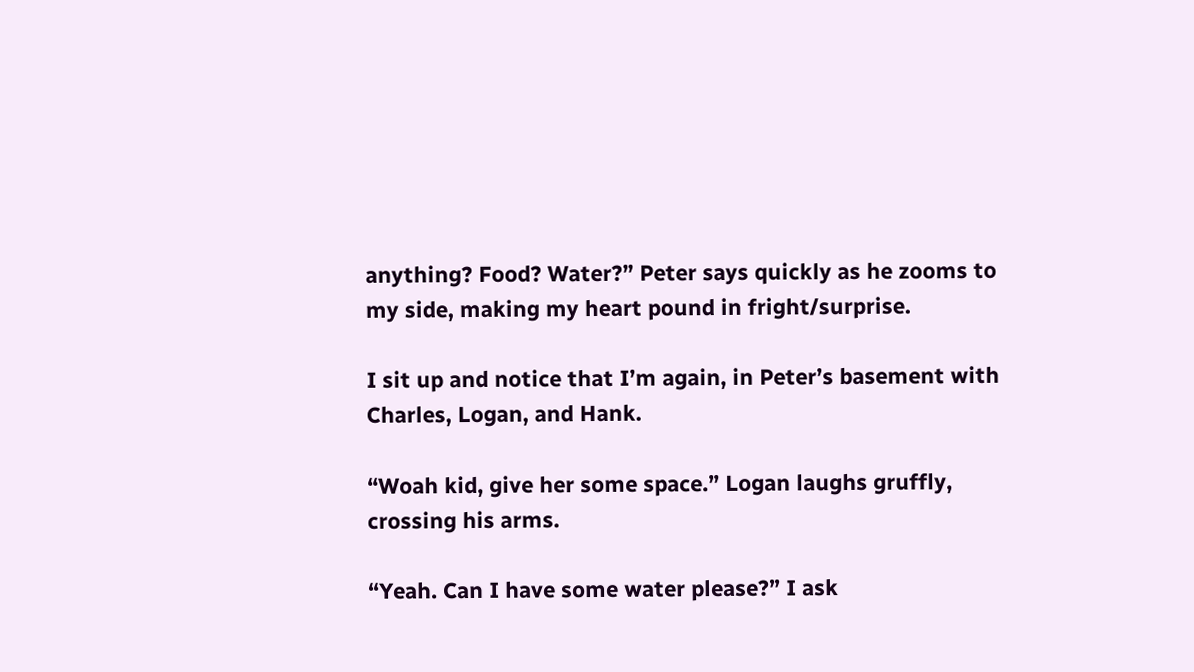anything? Food? Water?” Peter says quickly as he zooms to my side, making my heart pound in fright/surprise.

I sit up and notice that I’m again, in Peter’s basement with Charles, Logan, and Hank.

“Woah kid, give her some space.” Logan laughs gruffly, crossing his arms.

“Yeah. Can I have some water please?” I ask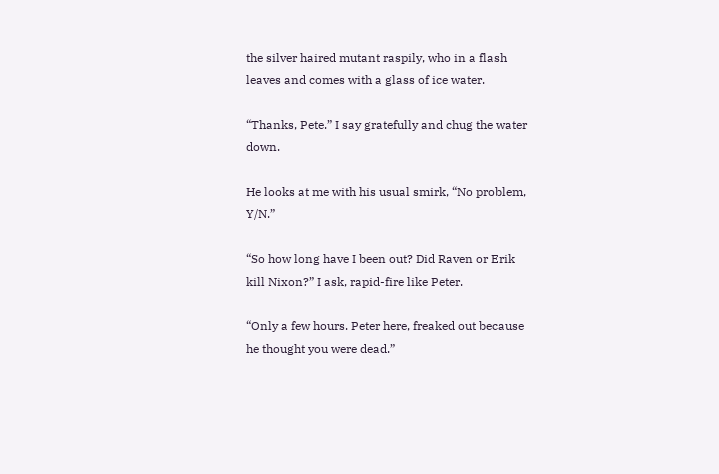the silver haired mutant raspily, who in a flash leaves and comes with a glass of ice water.

“Thanks, Pete.” I say gratefully and chug the water down.

He looks at me with his usual smirk, “No problem, Y/N.”

“So how long have I been out? Did Raven or Erik kill Nixon?” I ask, rapid-fire like Peter.

“Only a few hours. Peter here, freaked out because he thought you were dead.”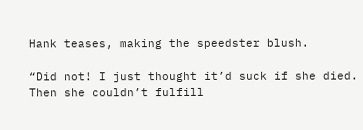Hank teases, making the speedster blush.

“Did not! I just thought it’d suck if she died. Then she couldn’t fulfill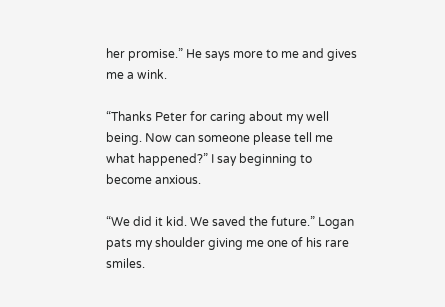her promise.” He says more to me and gives me a wink.

“Thanks Peter for caring about my well being. Now can someone please tell me what happened?” I say beginning to become anxious.

“We did it kid. We saved the future.” Logan pats my shoulder giving me one of his rare smiles.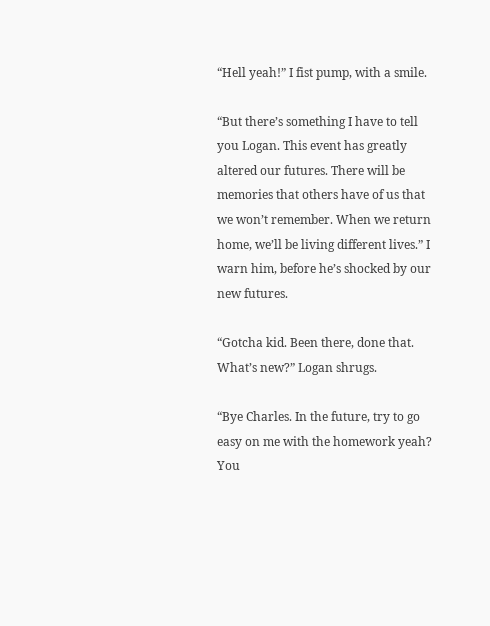“Hell yeah!” I fist pump, with a smile.

“But there’s something I have to tell you Logan. This event has greatly altered our futures. There will be memories that others have of us that we won’t remember. When we return home, we’ll be living different lives.” I warn him, before he’s shocked by our new futures.

“Gotcha kid. Been there, done that. What’s new?” Logan shrugs.

“Bye Charles. In the future, try to go easy on me with the homework yeah? You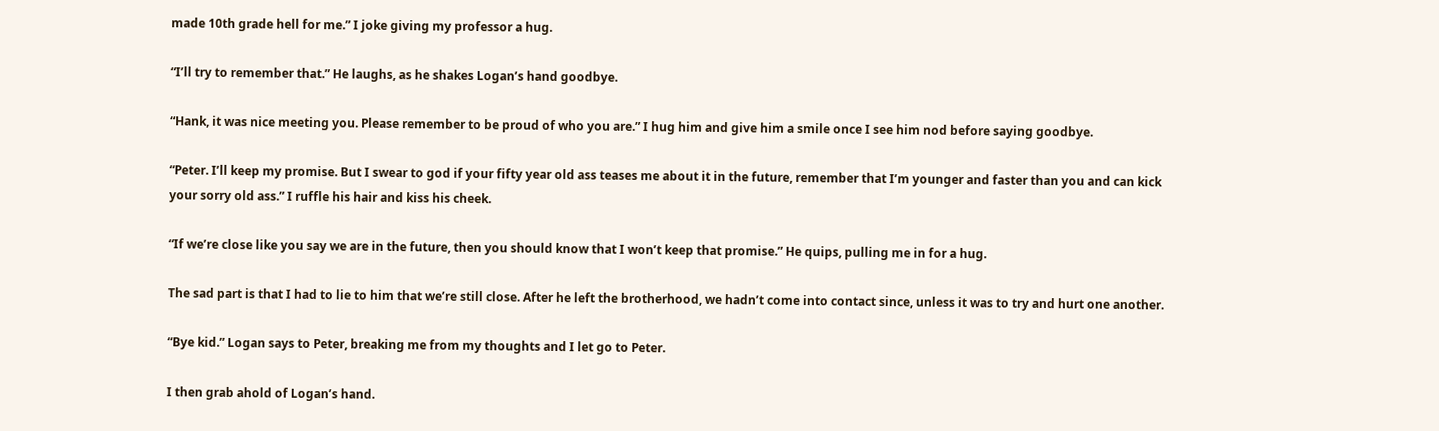made 10th grade hell for me.” I joke giving my professor a hug.

“I’ll try to remember that.” He laughs, as he shakes Logan’s hand goodbye.

“Hank, it was nice meeting you. Please remember to be proud of who you are.” I hug him and give him a smile once I see him nod before saying goodbye.

“Peter. I’ll keep my promise. But I swear to god if your fifty year old ass teases me about it in the future, remember that I’m younger and faster than you and can kick your sorry old ass.” I ruffle his hair and kiss his cheek.

“If we’re close like you say we are in the future, then you should know that I won’t keep that promise.” He quips, pulling me in for a hug.

The sad part is that I had to lie to him that we’re still close. After he left the brotherhood, we hadn’t come into contact since, unless it was to try and hurt one another.

“Bye kid.” Logan says to Peter, breaking me from my thoughts and I let go to Peter.

I then grab ahold of Logan’s hand.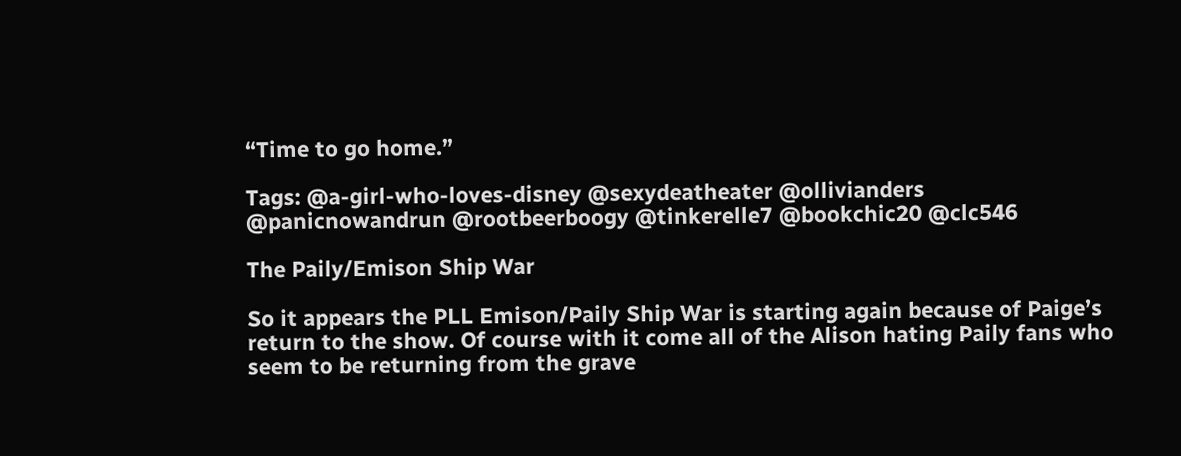“Time to go home.”

Tags: @a-girl-who-loves-disney @sexydeatheater @ollivianders @panicnowandrun @rootbeerboogy @tinkerelle7 @bookchic20 @clc546

The Paily/Emison Ship War

So it appears the PLL Emison/Paily Ship War is starting again because of Paige’s return to the show. Of course with it come all of the Alison hating Paily fans who seem to be returning from the grave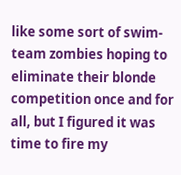like some sort of swim-team zombies hoping to eliminate their blonde competition once and for all, but I figured it was time to fire my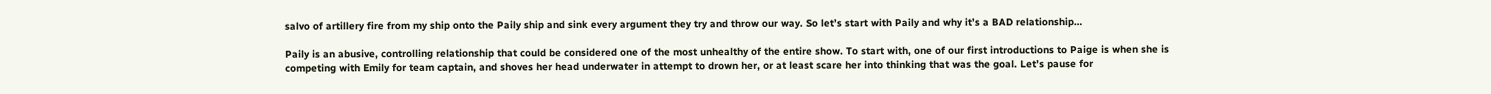salvo of artillery fire from my ship onto the Paily ship and sink every argument they try and throw our way. So let’s start with Paily and why it’s a BAD relationship…

Paily is an abusive, controlling relationship that could be considered one of the most unhealthy of the entire show. To start with, one of our first introductions to Paige is when she is competing with Emily for team captain, and shoves her head underwater in attempt to drown her, or at least scare her into thinking that was the goal. Let’s pause for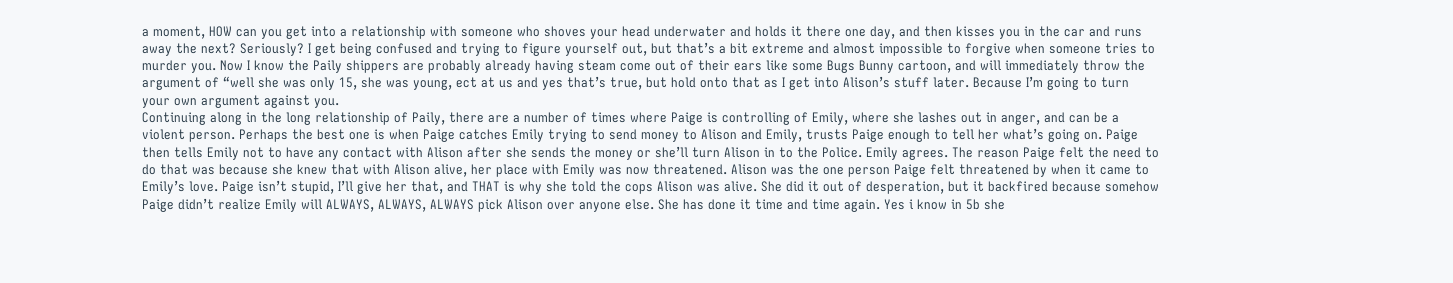a moment, HOW can you get into a relationship with someone who shoves your head underwater and holds it there one day, and then kisses you in the car and runs away the next? Seriously? I get being confused and trying to figure yourself out, but that’s a bit extreme and almost impossible to forgive when someone tries to murder you. Now I know the Paily shippers are probably already having steam come out of their ears like some Bugs Bunny cartoon, and will immediately throw the argument of “well she was only 15, she was young, ect at us and yes that’s true, but hold onto that as I get into Alison’s stuff later. Because I’m going to turn your own argument against you.
Continuing along in the long relationship of Paily, there are a number of times where Paige is controlling of Emily, where she lashes out in anger, and can be a violent person. Perhaps the best one is when Paige catches Emily trying to send money to Alison and Emily, trusts Paige enough to tell her what’s going on. Paige then tells Emily not to have any contact with Alison after she sends the money or she’ll turn Alison in to the Police. Emily agrees. The reason Paige felt the need to do that was because she knew that with Alison alive, her place with Emily was now threatened. Alison was the one person Paige felt threatened by when it came to Emily’s love. Paige isn’t stupid, I’ll give her that, and THAT is why she told the cops Alison was alive. She did it out of desperation, but it backfired because somehow Paige didn’t realize Emily will ALWAYS, ALWAYS, ALWAYS pick Alison over anyone else. She has done it time and time again. Yes i know in 5b she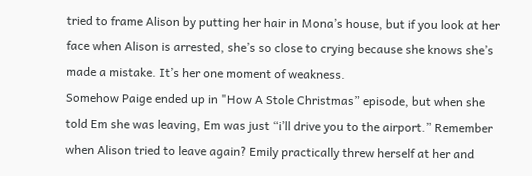tried to frame Alison by putting her hair in Mona’s house, but if you look at her face when Alison is arrested, she’s so close to crying because she knows she’s made a mistake. It’s her one moment of weakness.
Somehow Paige ended up in "How A Stole Christmas” episode, but when she told Em she was leaving, Em was just “i’ll drive you to the airport.” Remember when Alison tried to leave again? Emily practically threw herself at her and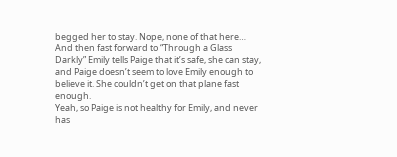begged her to stay. Nope, none of that here… And then fast forward to “Through a Glass Darkly” Emily tells Paige that it’s safe, she can stay, and Paige doesn’t seem to love Emily enough to believe it. She couldn’t get on that plane fast enough.
Yeah, so Paige is not healthy for Emily, and never has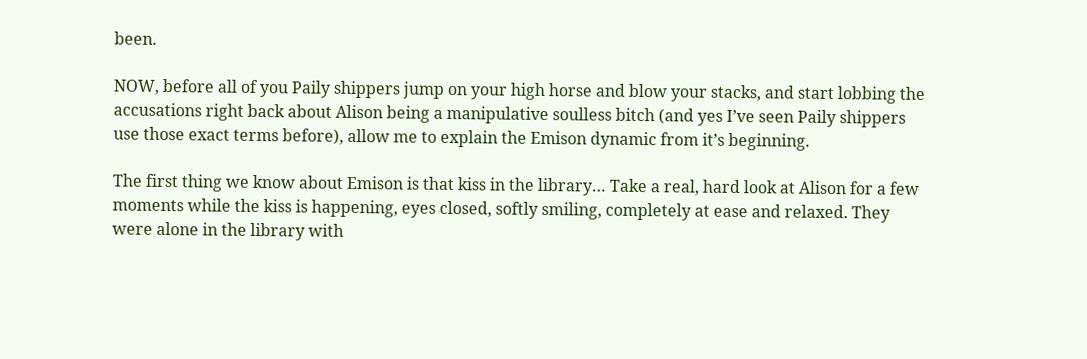been.

NOW, before all of you Paily shippers jump on your high horse and blow your stacks, and start lobbing the accusations right back about Alison being a manipulative soulless bitch (and yes I’ve seen Paily shippers use those exact terms before), allow me to explain the Emison dynamic from it’s beginning.

The first thing we know about Emison is that kiss in the library… Take a real, hard look at Alison for a few moments while the kiss is happening, eyes closed, softly smiling, completely at ease and relaxed. They were alone in the library with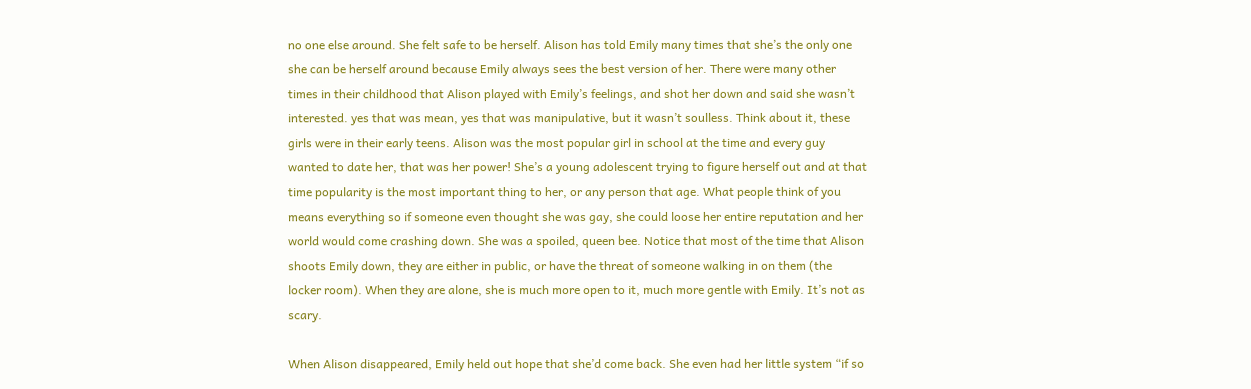no one else around. She felt safe to be herself. Alison has told Emily many times that she’s the only one she can be herself around because Emily always sees the best version of her. There were many other times in their childhood that Alison played with Emily’s feelings, and shot her down and said she wasn’t interested. yes that was mean, yes that was manipulative, but it wasn’t soulless. Think about it, these girls were in their early teens. Alison was the most popular girl in school at the time and every guy wanted to date her, that was her power! She’s a young adolescent trying to figure herself out and at that time popularity is the most important thing to her, or any person that age. What people think of you means everything so if someone even thought she was gay, she could loose her entire reputation and her world would come crashing down. She was a spoiled, queen bee. Notice that most of the time that Alison shoots Emily down, they are either in public, or have the threat of someone walking in on them (the locker room). When they are alone, she is much more open to it, much more gentle with Emily. It’s not as scary.

When Alison disappeared, Emily held out hope that she’d come back. She even had her little system “if so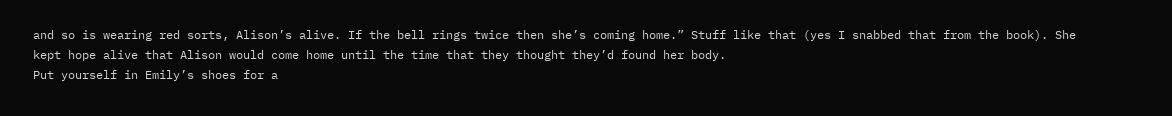and so is wearing red sorts, Alison’s alive. If the bell rings twice then she’s coming home.” Stuff like that (yes I snabbed that from the book). She kept hope alive that Alison would come home until the time that they thought they’d found her body.
Put yourself in Emily’s shoes for a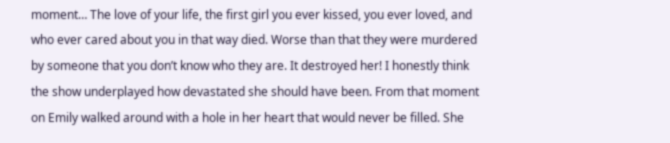moment… The love of your life, the first girl you ever kissed, you ever loved, and who ever cared about you in that way died. Worse than that they were murdered by someone that you don’t know who they are. It destroyed her! I honestly think the show underplayed how devastated she should have been. From that moment on Emily walked around with a hole in her heart that would never be filled. She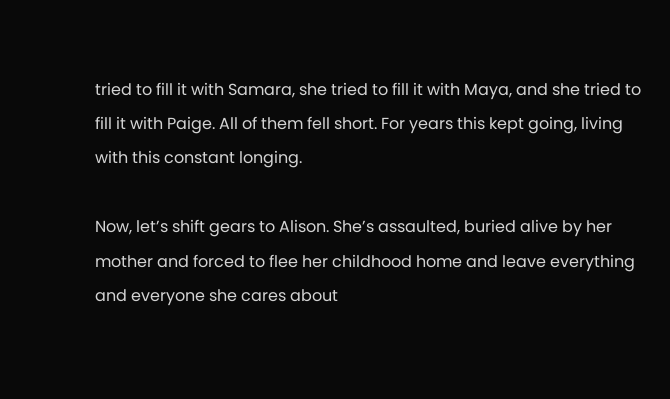tried to fill it with Samara, she tried to fill it with Maya, and she tried to fill it with Paige. All of them fell short. For years this kept going, living with this constant longing.

Now, let’s shift gears to Alison. She’s assaulted, buried alive by her mother and forced to flee her childhood home and leave everything and everyone she cares about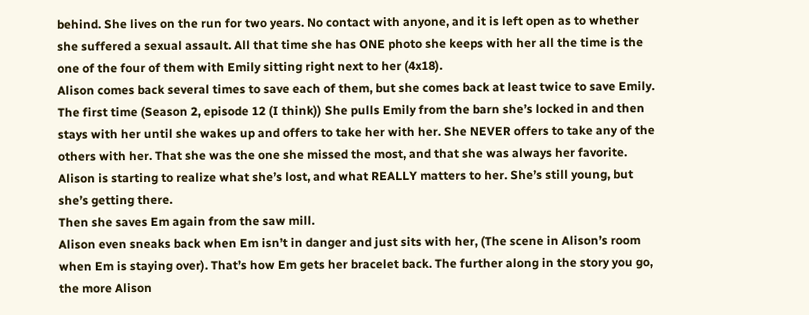behind. She lives on the run for two years. No contact with anyone, and it is left open as to whether she suffered a sexual assault. All that time she has ONE photo she keeps with her all the time is the one of the four of them with Emily sitting right next to her (4x18).
Alison comes back several times to save each of them, but she comes back at least twice to save Emily. The first time (Season 2, episode 12 (I think)) She pulls Emily from the barn she’s locked in and then stays with her until she wakes up and offers to take her with her. She NEVER offers to take any of the others with her. That she was the one she missed the most, and that she was always her favorite. Alison is starting to realize what she’s lost, and what REALLY matters to her. She’s still young, but she’s getting there.
Then she saves Em again from the saw mill.
Alison even sneaks back when Em isn’t in danger and just sits with her, (The scene in Alison’s room when Em is staying over). That’s how Em gets her bracelet back. The further along in the story you go, the more Alison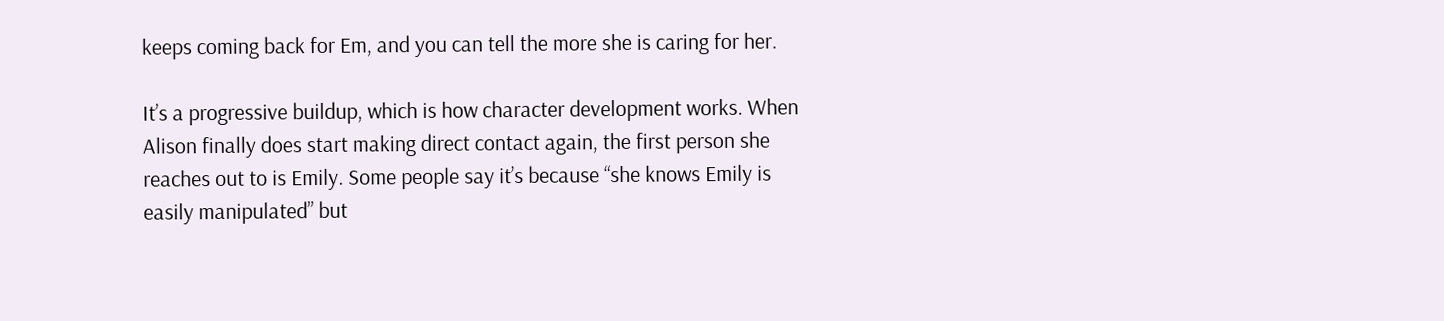keeps coming back for Em, and you can tell the more she is caring for her.

It’s a progressive buildup, which is how character development works. When Alison finally does start making direct contact again, the first person she reaches out to is Emily. Some people say it’s because “she knows Emily is easily manipulated” but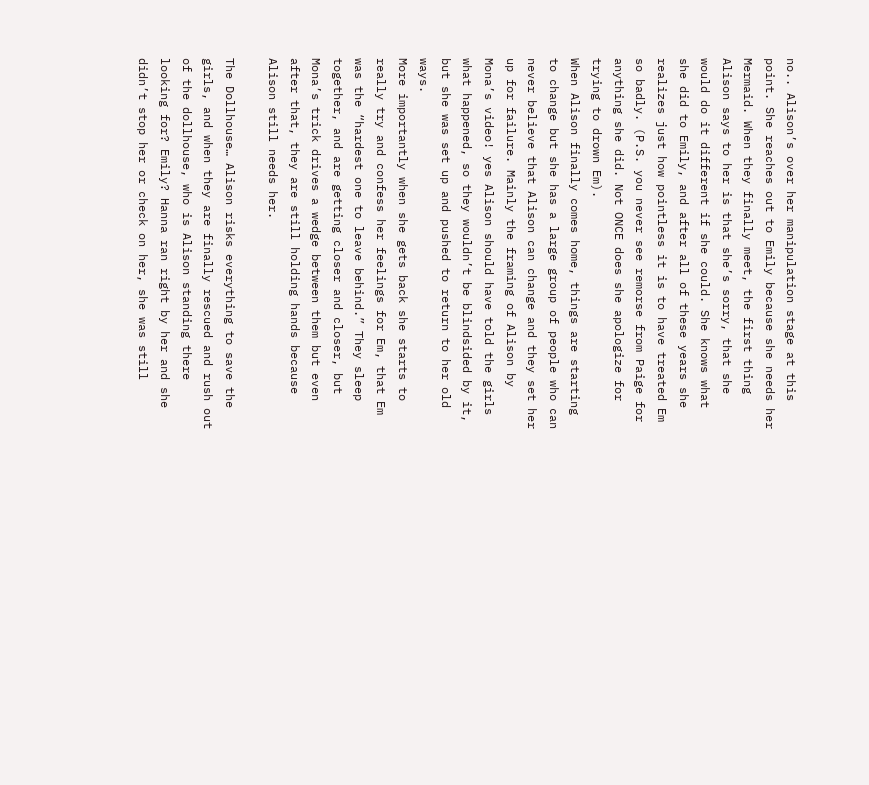no.. Alison’s over her manipulation stage at this point. She reaches out to Emily because she needs her Mermaid. When they finally meet, the first thing Alison says to her is that she’s sorry, that she would do it different if she could. She knows what she did to Emily, and after all of these years she realizes just how pointless it is to have treated Em so badly. (P.S. you never see remorse from Paige for anything she did. Not ONCE does she apologize for trying to drown Em).
When Alison finally comes home, things are starting to change but she has a large group of people who can never believe that Alison can change and they set her up for failure. Mainly the framing of Alison by Mona’s video! yes Alison should have told the girls what happened, so they wouldn’t be blindsided by it, but she was set up and pushed to return to her old ways.
More importantly when she gets back she starts to really try and confess her feelings for Em, that Em was the “hardest one to leave behind.” They sleep together, and are getting closer and closer, but Mona’s trick drives a wedge between them but even after that, they are still holding hands because Alison still needs her.

The Dollhouse… Alison risks everything to save the girls, and when they are finally rescued and rush out of the dollhouse, who is Alison standing there looking for? Emily? Hanna ran right by her and she didn’t stop her or check on her, she was still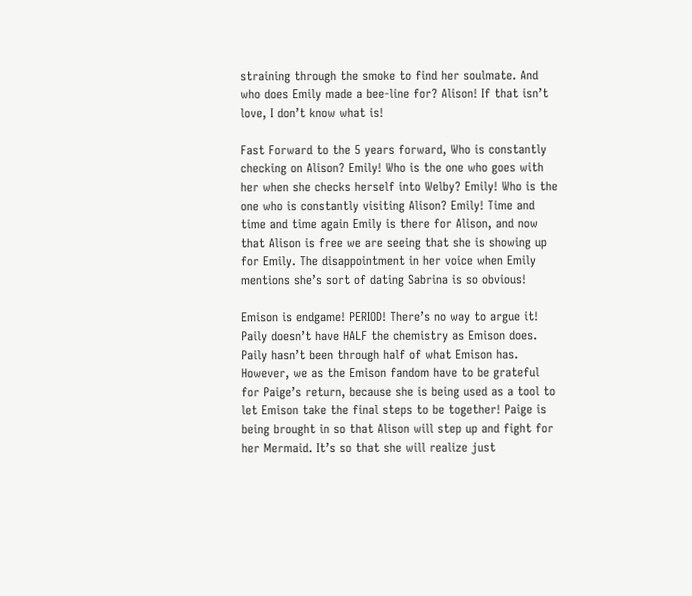straining through the smoke to find her soulmate. And who does Emily made a bee-line for? Alison! If that isn’t love, I don’t know what is!

Fast Forward to the 5 years forward, Who is constantly checking on Alison? Emily! Who is the one who goes with her when she checks herself into Welby? Emily! Who is the one who is constantly visiting Alison? Emily! Time and time and time again Emily is there for Alison, and now that Alison is free we are seeing that she is showing up for Emily. The disappointment in her voice when Emily mentions she’s sort of dating Sabrina is so obvious!

Emison is endgame! PERIOD! There’s no way to argue it! Paily doesn’t have HALF the chemistry as Emison does. Paily hasn’t been through half of what Emison has. However, we as the Emison fandom have to be grateful for Paige’s return, because she is being used as a tool to let Emison take the final steps to be together! Paige is being brought in so that Alison will step up and fight for her Mermaid. It’s so that she will realize just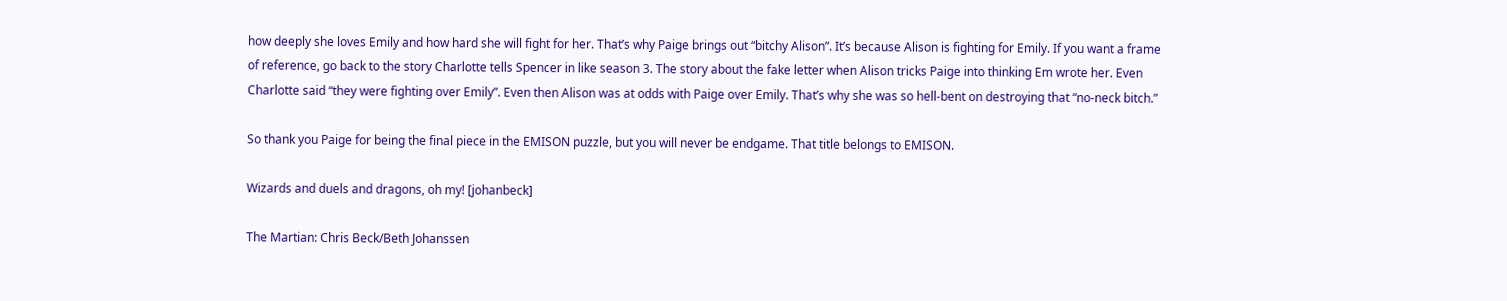how deeply she loves Emily and how hard she will fight for her. That’s why Paige brings out “bitchy Alison”. It’s because Alison is fighting for Emily. If you want a frame of reference, go back to the story Charlotte tells Spencer in like season 3. The story about the fake letter when Alison tricks Paige into thinking Em wrote her. Even Charlotte said “they were fighting over Emily”. Even then Alison was at odds with Paige over Emily. That’s why she was so hell-bent on destroying that “no-neck bitch.”

So thank you Paige for being the final piece in the EMISON puzzle, but you will never be endgame. That title belongs to EMISON.

Wizards and duels and dragons, oh my! [johanbeck]

The Martian: Chris Beck/Beth Johanssen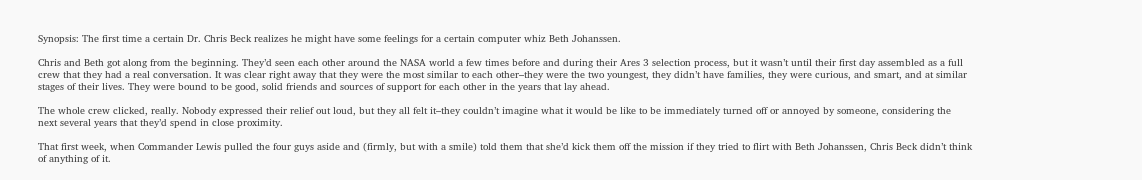Synopsis: The first time a certain Dr. Chris Beck realizes he might have some feelings for a certain computer whiz Beth Johanssen.

Chris and Beth got along from the beginning. They’d seen each other around the NASA world a few times before and during their Ares 3 selection process, but it wasn’t until their first day assembled as a full crew that they had a real conversation. It was clear right away that they were the most similar to each other–they were the two youngest, they didn’t have families, they were curious, and smart, and at similar stages of their lives. They were bound to be good, solid friends and sources of support for each other in the years that lay ahead.

The whole crew clicked, really. Nobody expressed their relief out loud, but they all felt it–they couldn’t imagine what it would be like to be immediately turned off or annoyed by someone, considering the next several years that they’d spend in close proximity.

That first week, when Commander Lewis pulled the four guys aside and (firmly, but with a smile) told them that she’d kick them off the mission if they tried to flirt with Beth Johanssen, Chris Beck didn’t think of anything of it.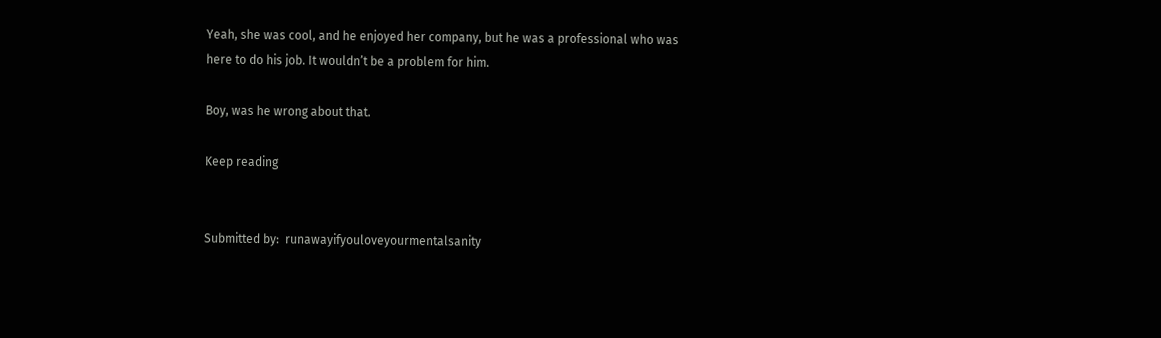Yeah, she was cool, and he enjoyed her company, but he was a professional who was here to do his job. It wouldn’t be a problem for him.

Boy, was he wrong about that.

Keep reading


Submitted by:  runawayifyouloveyourmentalsanity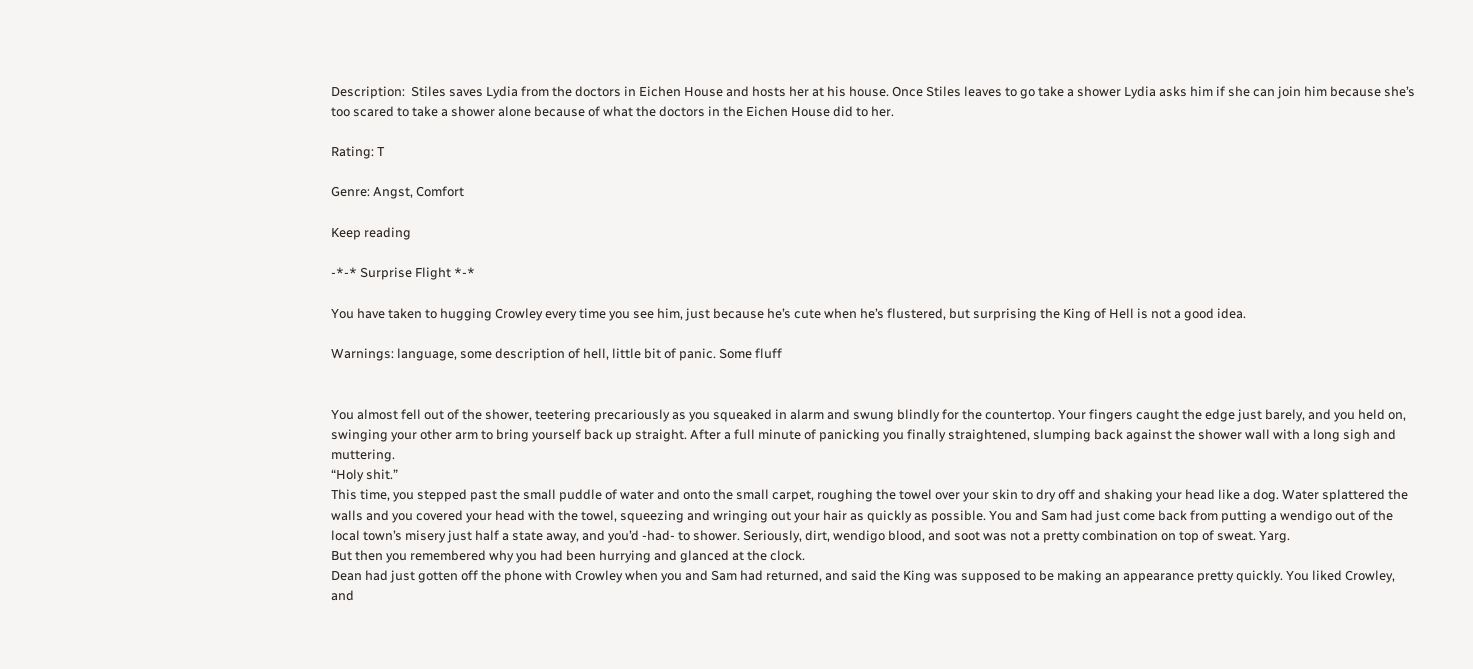Description:  Stiles saves Lydia from the doctors in Eichen House and hosts her at his house. Once Stiles leaves to go take a shower Lydia asks him if she can join him because she’s too scared to take a shower alone because of what the doctors in the Eichen House did to her.

Rating: T

Genre: Angst, Comfort

Keep reading

-*-* Surprise Flight *-*

You have taken to hugging Crowley every time you see him, just because he’s cute when he’s flustered, but surprising the King of Hell is not a good idea.

Warnings: language, some description of hell, little bit of panic. Some fluff


You almost fell out of the shower, teetering precariously as you squeaked in alarm and swung blindly for the countertop. Your fingers caught the edge just barely, and you held on, swinging your other arm to bring yourself back up straight. After a full minute of panicking you finally straightened, slumping back against the shower wall with a long sigh and muttering.
“Holy shit.”
This time, you stepped past the small puddle of water and onto the small carpet, roughing the towel over your skin to dry off and shaking your head like a dog. Water splattered the walls and you covered your head with the towel, squeezing and wringing out your hair as quickly as possible. You and Sam had just come back from putting a wendigo out of the local town’s misery just half a state away, and you’d -had- to shower. Seriously, dirt, wendigo blood, and soot was not a pretty combination on top of sweat. Yarg.
But then you remembered why you had been hurrying and glanced at the clock.
Dean had just gotten off the phone with Crowley when you and Sam had returned, and said the King was supposed to be making an appearance pretty quickly. You liked Crowley, and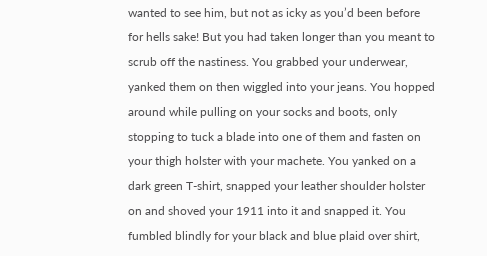wanted to see him, but not as icky as you’d been before for hells sake! But you had taken longer than you meant to scrub off the nastiness. You grabbed your underwear, yanked them on then wiggled into your jeans. You hopped around while pulling on your socks and boots, only stopping to tuck a blade into one of them and fasten on your thigh holster with your machete. You yanked on a dark green T-shirt, snapped your leather shoulder holster on and shoved your 1911 into it and snapped it. You fumbled blindly for your black and blue plaid over shirt,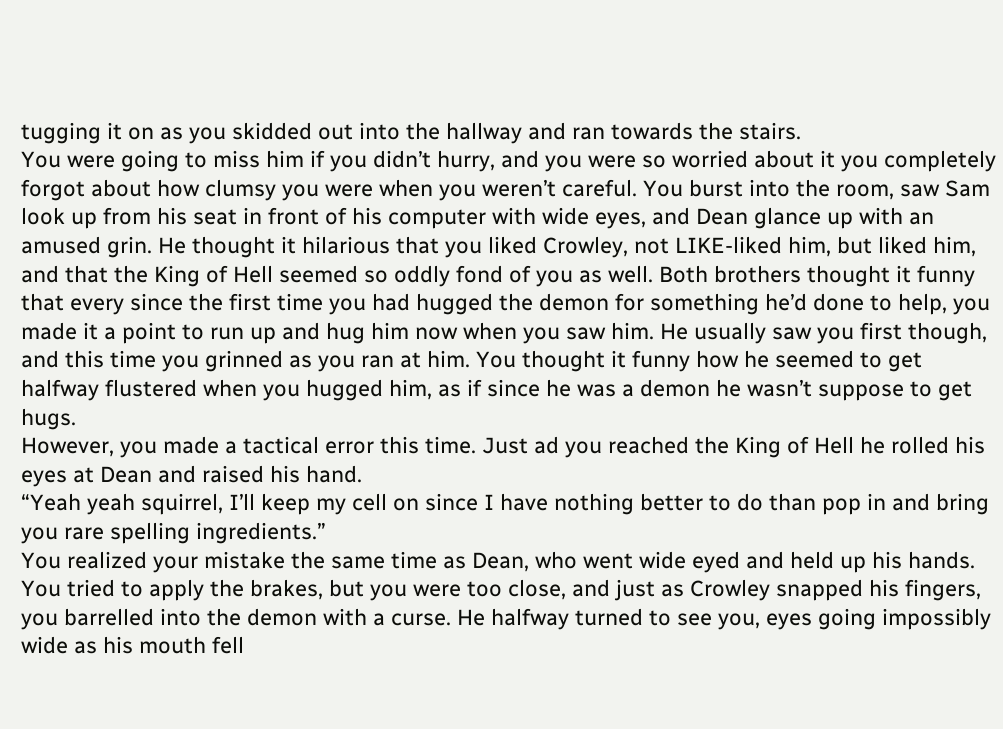tugging it on as you skidded out into the hallway and ran towards the stairs.
You were going to miss him if you didn’t hurry, and you were so worried about it you completely forgot about how clumsy you were when you weren’t careful. You burst into the room, saw Sam look up from his seat in front of his computer with wide eyes, and Dean glance up with an amused grin. He thought it hilarious that you liked Crowley, not LIKE-liked him, but liked him, and that the King of Hell seemed so oddly fond of you as well. Both brothers thought it funny that every since the first time you had hugged the demon for something he’d done to help, you made it a point to run up and hug him now when you saw him. He usually saw you first though, and this time you grinned as you ran at him. You thought it funny how he seemed to get halfway flustered when you hugged him, as if since he was a demon he wasn’t suppose to get hugs.
However, you made a tactical error this time. Just ad you reached the King of Hell he rolled his eyes at Dean and raised his hand.
“Yeah yeah squirrel, I’ll keep my cell on since I have nothing better to do than pop in and bring you rare spelling ingredients.”
You realized your mistake the same time as Dean, who went wide eyed and held up his hands. You tried to apply the brakes, but you were too close, and just as Crowley snapped his fingers, you barrelled into the demon with a curse. He halfway turned to see you, eyes going impossibly wide as his mouth fell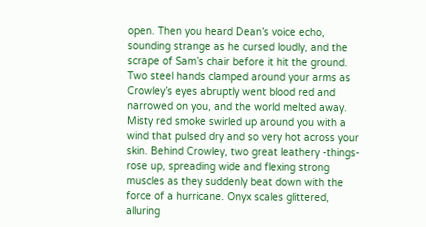open. Then you heard Dean’s voice echo, sounding strange as he cursed loudly, and the scrape of Sam’s chair before it hit the ground.
Two steel hands clamped around your arms as Crowley’s eyes abruptly went blood red and narrowed on you, and the world melted away.
Misty red smoke swirled up around you with a wind that pulsed dry and so very hot across your skin. Behind Crowley, two great leathery -things- rose up, spreading wide and flexing strong muscles as they suddenly beat down with the force of a hurricane. Onyx scales glittered, alluring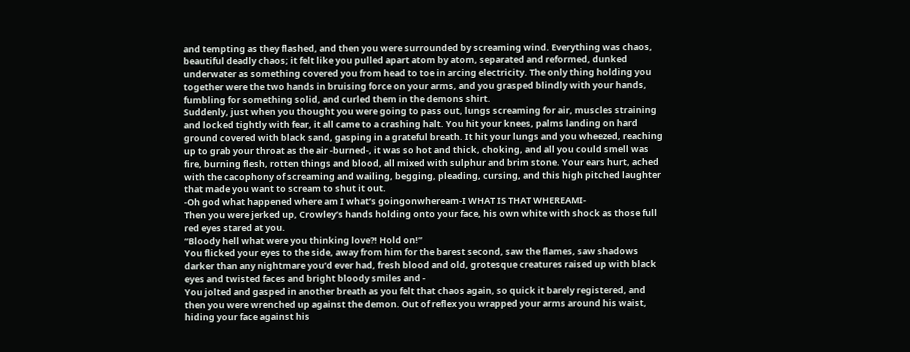and tempting as they flashed, and then you were surrounded by screaming wind. Everything was chaos, beautiful deadly chaos; it felt like you pulled apart atom by atom, separated and reformed, dunked underwater as something covered you from head to toe in arcing electricity. The only thing holding you together were the two hands in bruising force on your arms, and you grasped blindly with your hands, fumbling for something solid, and curled them in the demons shirt.
Suddenly, just when you thought you were going to pass out, lungs screaming for air, muscles straining and locked tightly with fear, it all came to a crashing halt. You hit your knees, palms landing on hard ground covered with black sand, gasping in a grateful breath. It hit your lungs and you wheezed, reaching up to grab your throat as the air -burned-, it was so hot and thick, choking, and all you could smell was fire, burning flesh, rotten things and blood, all mixed with sulphur and brim stone. Your ears hurt, ached with the cacophony of screaming and wailing, begging, pleading, cursing, and this high pitched laughter that made you want to scream to shut it out.
-Oh god what happened where am I what’s goingonwheream-I WHAT IS THAT WHEREAMI-
Then you were jerked up, Crowley’s hands holding onto your face, his own white with shock as those full red eyes stared at you.
“Bloody hell what were you thinking love?! Hold on!”
You flicked your eyes to the side, away from him for the barest second, saw the flames, saw shadows darker than any nightmare you’d ever had, fresh blood and old, grotesque creatures raised up with black eyes and twisted faces and bright bloody smiles and -
You jolted and gasped in another breath as you felt that chaos again, so quick it barely registered, and then you were wrenched up against the demon. Out of reflex you wrapped your arms around his waist, hiding your face against his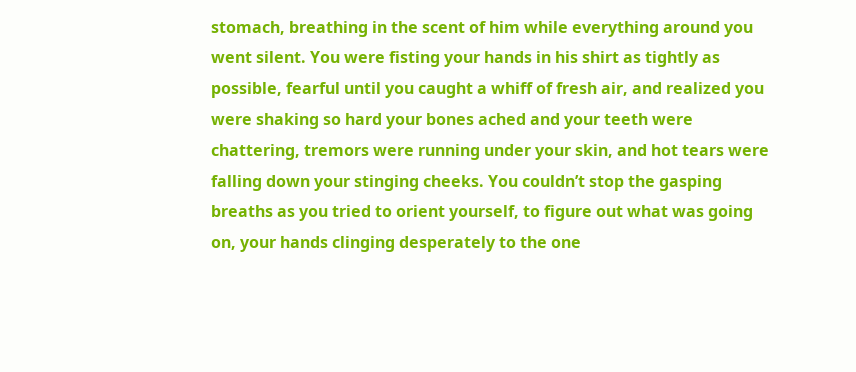stomach, breathing in the scent of him while everything around you went silent. You were fisting your hands in his shirt as tightly as possible, fearful until you caught a whiff of fresh air, and realized you were shaking so hard your bones ached and your teeth were chattering, tremors were running under your skin, and hot tears were falling down your stinging cheeks. You couldn’t stop the gasping breaths as you tried to orient yourself, to figure out what was going on, your hands clinging desperately to the one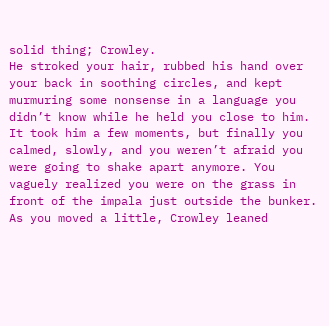solid thing; Crowley.
He stroked your hair, rubbed his hand over your back in soothing circles, and kept murmuring some nonsense in a language you didn’t know while he held you close to him. It took him a few moments, but finally you calmed, slowly, and you weren’t afraid you were going to shake apart anymore. You vaguely realized you were on the grass in front of the impala just outside the bunker. As you moved a little, Crowley leaned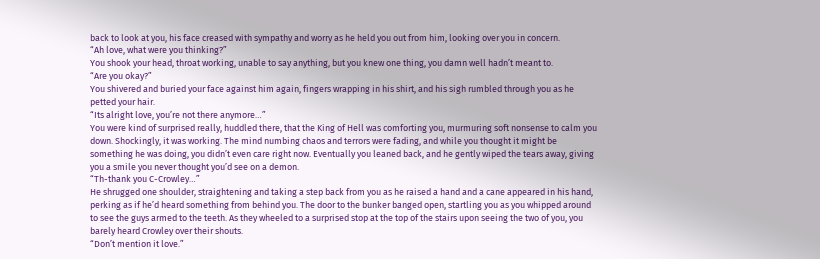back to look at you, his face creased with sympathy and worry as he held you out from him, looking over you in concern.
“Ah love, what were you thinking?”
You shook your head, throat working, unable to say anything, but you knew one thing, you damn well hadn’t meant to.
“Are you okay?”
You shivered and buried your face against him again, fingers wrapping in his shirt, and his sigh rumbled through you as he petted your hair.
“Its alright love, you’re not there anymore…”
You were kind of surprised really, huddled there, that the King of Hell was comforting you, murmuring soft nonsense to calm you down. Shockingly, it was working. The mind numbing chaos and terrors were fading, and while you thought it might be something he was doing, you didn’t even care right now. Eventually you leaned back, and he gently wiped the tears away, giving you a smile you never thought you’d see on a demon.
“Th-thank you C-Crowley…”
He shrugged one shoulder, straightening and taking a step back from you as he raised a hand and a cane appeared in his hand, perking as if he’d heard something from behind you. The door to the bunker banged open, startling you as you whipped around to see the guys armed to the teeth. As they wheeled to a surprised stop at the top of the stairs upon seeing the two of you, you barely heard Crowley over their shouts.
“Don’t mention it love.”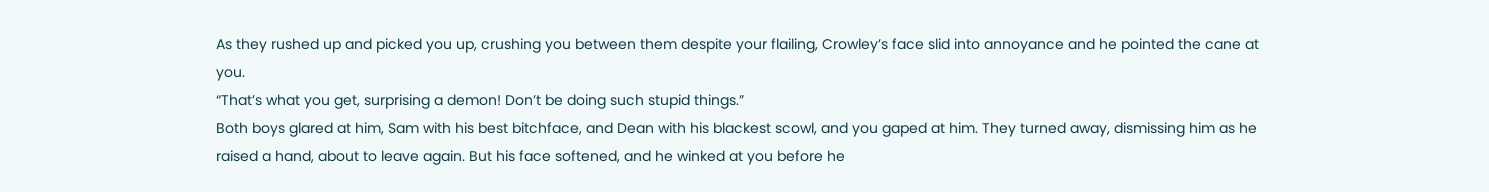As they rushed up and picked you up, crushing you between them despite your flailing, Crowley’s face slid into annoyance and he pointed the cane at you.
“That’s what you get, surprising a demon! Don’t be doing such stupid things.”
Both boys glared at him, Sam with his best bitchface, and Dean with his blackest scowl, and you gaped at him. They turned away, dismissing him as he raised a hand, about to leave again. But his face softened, and he winked at you before he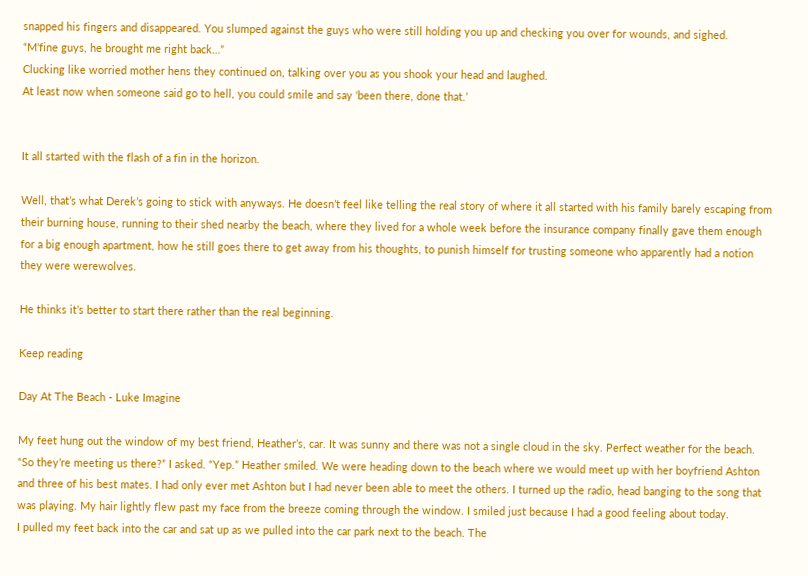snapped his fingers and disappeared. You slumped against the guys who were still holding you up and checking you over for wounds, and sighed.
“M'fine guys, he brought me right back…”
Clucking like worried mother hens they continued on, talking over you as you shook your head and laughed.
At least now when someone said go to hell, you could smile and say ‘been there, done that.’


It all started with the flash of a fin in the horizon.

Well, that’s what Derek’s going to stick with anyways. He doesn’t feel like telling the real story of where it all started with his family barely escaping from their burning house, running to their shed nearby the beach, where they lived for a whole week before the insurance company finally gave them enough for a big enough apartment, how he still goes there to get away from his thoughts, to punish himself for trusting someone who apparently had a notion they were werewolves.

He thinks it’s better to start there rather than the real beginning.

Keep reading

Day At The Beach - Luke Imagine

My feet hung out the window of my best friend, Heather’s, car. It was sunny and there was not a single cloud in the sky. Perfect weather for the beach. “So they’re meeting us there?” I asked. “Yep.” Heather smiled. We were heading down to the beach where we would meet up with her boyfriend Ashton and three of his best mates. I had only ever met Ashton but I had never been able to meet the others. I turned up the radio, head banging to the song that was playing. My hair lightly flew past my face from the breeze coming through the window. I smiled just because I had a good feeling about today.
I pulled my feet back into the car and sat up as we pulled into the car park next to the beach. The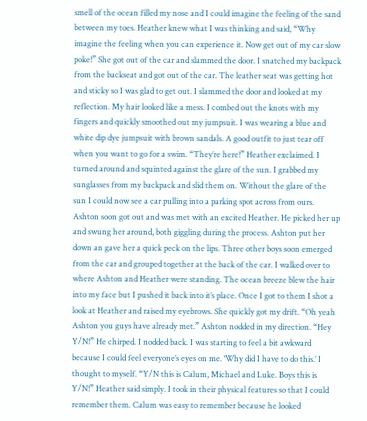smell of the ocean filled my nose and I could imagine the feeling of the sand between my toes. Heather knew what I was thinking and said, “Why imagine the feeling when you can experience it. Now get out of my car slow poke!” She got out of the car and slammed the door. I snatched my backpack from the backseat and got out of the car. The leather seat was getting hot and sticky so I was glad to get out. I slammed the door and looked at my reflection. My hair looked like a mess. I combed out the knots with my fingers and quickly smoothed out my jumpsuit. I was wearing a blue and white dip dye jumpsuit with brown sandals. A good outfit to just tear off when you want to go for a swim. “They’re here!” Heather exclaimed. I turned around and squinted against the glare of the sun. I grabbed my sunglasses from my backpack and slid them on. Without the glare of the sun I could now see a car pulling into a parking spot across from ours. Ashton soon got out and was met with an excited Heather. He picked her up and swung her around, both giggling during the process. Ashton put her down an gave her a quick peck on the lips. Three other boys soon emerged from the car and grouped together at the back of the car. I walked over to where Ashton and Heather were standing. The ocean breeze blew the hair into my face but I pushed it back into it’s place. Once I got to them I shot a look at Heather and raised my eyebrows. She quickly got my drift. “Oh yeah Ashton you guys have already met.” Ashton nodded in my direction. “Hey Y/N!” He chirped. I nodded back. I was starting to feel a bit awkward because I could feel everyone’s eyes on me. ‘Why did I have to do this.’ I thought to myself. “Y/N this is Calum, Michael and Luke. Boys this is Y/N!” Heather said simply. I took in their physical features so that I could remember them. Calum was easy to remember because he looked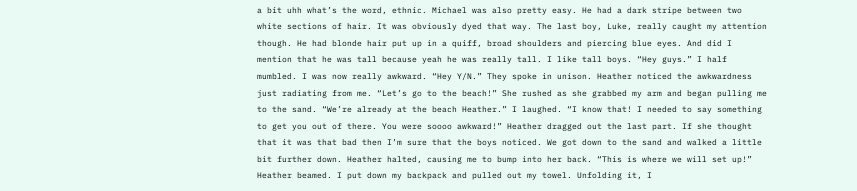a bit uhh what’s the word, ethnic. Michael was also pretty easy. He had a dark stripe between two white sections of hair. It was obviously dyed that way. The last boy, Luke, really caught my attention though. He had blonde hair put up in a quiff, broad shoulders and piercing blue eyes. And did I mention that he was tall because yeah he was really tall. I like tall boys. “Hey guys.” I half mumbled. I was now really awkward. “Hey Y/N.” They spoke in unison. Heather noticed the awkwardness just radiating from me. “Let’s go to the beach!” She rushed as she grabbed my arm and began pulling me to the sand. “We’re already at the beach Heather.” I laughed. “I know that! I needed to say something to get you out of there. You were soooo awkward!” Heather dragged out the last part. If she thought that it was that bad then I’m sure that the boys noticed. We got down to the sand and walked a little bit further down. Heather halted, causing me to bump into her back. “This is where we will set up!” Heather beamed. I put down my backpack and pulled out my towel. Unfolding it, I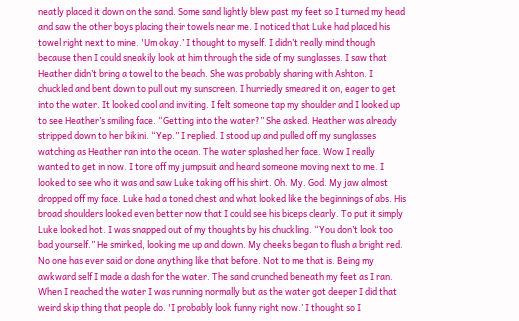neatly placed it down on the sand. Some sand lightly blew past my feet so I turned my head and saw the other boys placing their towels near me. I noticed that Luke had placed his towel right next to mine. 'Um okay.’ I thought to myself. I didn’t really mind though because then I could sneakily look at him through the side of my sunglasses. I saw that Heather didn’t bring a towel to the beach. She was probably sharing with Ashton. I chuckled and bent down to pull out my sunscreen. I hurriedly smeared it on, eager to get into the water. It looked cool and inviting. I felt someone tap my shoulder and I looked up to see Heather’s smiling face. “Getting into the water?” She asked. Heather was already stripped down to her bikini. “Yep.” I replied. I stood up and pulled off my sunglasses watching as Heather ran into the ocean. The water splashed her face. Wow I really wanted to get in now. I tore off my jumpsuit and heard someone moving next to me. I looked to see who it was and saw Luke taking off his shirt. Oh. My. God. My jaw almost dropped off my face. Luke had a toned chest and what looked like the beginnings of abs. His broad shoulders looked even better now that I could see his biceps clearly. To put it simply Luke looked hot. I was snapped out of my thoughts by his chuckling. “You don’t look too bad yourself.” He smirked, looking me up and down. My cheeks began to flush a bright red. No one has ever said or done anything like that before. Not to me that is. Being my awkward self I made a dash for the water. The sand crunched beneath my feet as I ran. When I reached the water I was running normally but as the water got deeper I did that weird skip thing that people do. 'I probably look funny right now.’ I thought so I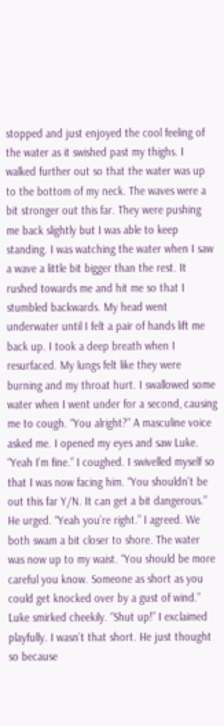stopped and just enjoyed the cool feeling of the water as it swished past my thighs. I walked further out so that the water was up to the bottom of my neck. The waves were a bit stronger out this far. They were pushing me back slightly but I was able to keep standing. I was watching the water when I saw a wave a little bit bigger than the rest. It rushed towards me and hit me so that I stumbled backwards. My head went underwater until I felt a pair of hands lift me back up. I took a deep breath when I resurfaced. My lungs felt like they were burning and my throat hurt. I swallowed some water when I went under for a second, causing me to cough. “You alright?” A masculine voice asked me. I opened my eyes and saw Luke. “Yeah I’m fine.” I coughed. I swivelled myself so that I was now facing him. “You shouldn’t be out this far Y/N. It can get a bit dangerous.” He urged. “Yeah you’re right.” I agreed. We both swam a bit closer to shore. The water was now up to my waist. “You should be more careful you know. Someone as short as you could get knocked over by a gust of wind.” Luke smirked cheekily. “Shut up!” I exclaimed playfully. I wasn’t that short. He just thought so because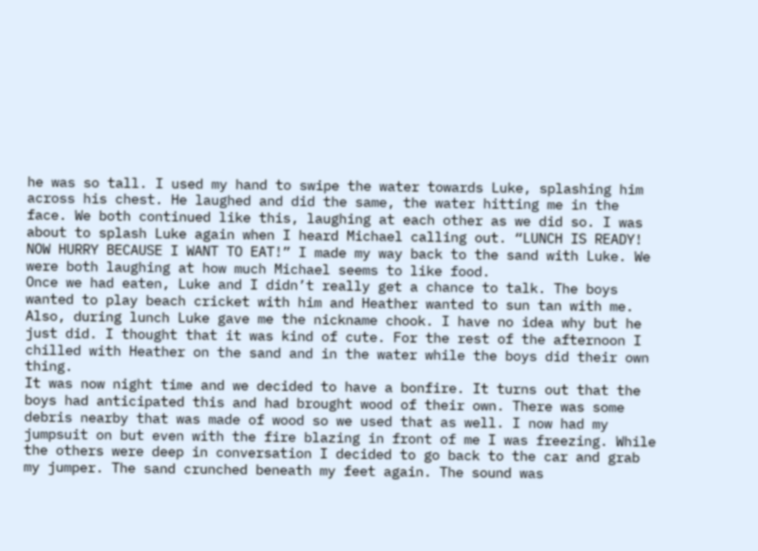he was so tall. I used my hand to swipe the water towards Luke, splashing him across his chest. He laughed and did the same, the water hitting me in the face. We both continued like this, laughing at each other as we did so. I was about to splash Luke again when I heard Michael calling out. “LUNCH IS READY! NOW HURRY BECAUSE I WANT TO EAT!” I made my way back to the sand with Luke. We were both laughing at how much Michael seems to like food.
Once we had eaten, Luke and I didn’t really get a chance to talk. The boys wanted to play beach cricket with him and Heather wanted to sun tan with me. Also, during lunch Luke gave me the nickname chook. I have no idea why but he just did. I thought that it was kind of cute. For the rest of the afternoon I chilled with Heather on the sand and in the water while the boys did their own thing.
It was now night time and we decided to have a bonfire. It turns out that the boys had anticipated this and had brought wood of their own. There was some debris nearby that was made of wood so we used that as well. I now had my jumpsuit on but even with the fire blazing in front of me I was freezing. While the others were deep in conversation I decided to go back to the car and grab my jumper. The sand crunched beneath my feet again. The sound was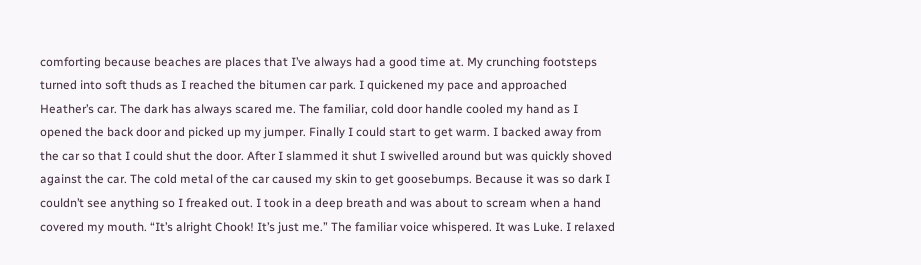comforting because beaches are places that I’ve always had a good time at. My crunching footsteps turned into soft thuds as I reached the bitumen car park. I quickened my pace and approached Heather’s car. The dark has always scared me. The familiar, cold door handle cooled my hand as I opened the back door and picked up my jumper. Finally I could start to get warm. I backed away from the car so that I could shut the door. After I slammed it shut I swivelled around but was quickly shoved against the car. The cold metal of the car caused my skin to get goosebumps. Because it was so dark I couldn’t see anything so I freaked out. I took in a deep breath and was about to scream when a hand covered my mouth. “It’s alright Chook! It’s just me.” The familiar voice whispered. It was Luke. I relaxed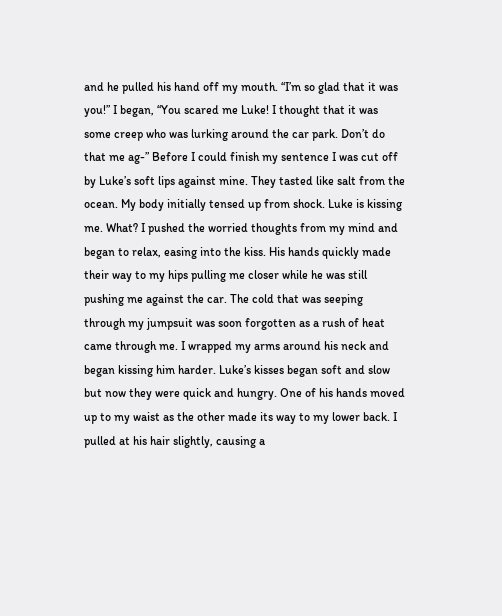and he pulled his hand off my mouth. “I’m so glad that it was you!” I began, “You scared me Luke! I thought that it was some creep who was lurking around the car park. Don’t do that me ag-” Before I could finish my sentence I was cut off by Luke’s soft lips against mine. They tasted like salt from the ocean. My body initially tensed up from shock. Luke is kissing me. What? I pushed the worried thoughts from my mind and began to relax, easing into the kiss. His hands quickly made their way to my hips pulling me closer while he was still pushing me against the car. The cold that was seeping through my jumpsuit was soon forgotten as a rush of heat came through me. I wrapped my arms around his neck and began kissing him harder. Luke’s kisses began soft and slow but now they were quick and hungry. One of his hands moved up to my waist as the other made its way to my lower back. I pulled at his hair slightly, causing a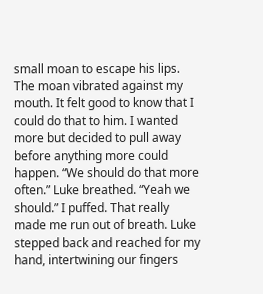small moan to escape his lips. The moan vibrated against my mouth. It felt good to know that I could do that to him. I wanted more but decided to pull away before anything more could happen. “We should do that more often.” Luke breathed. “Yeah we should.” I puffed. That really made me run out of breath. Luke stepped back and reached for my hand, intertwining our fingers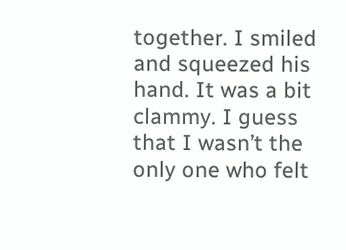together. I smiled and squeezed his hand. It was a bit clammy. I guess that I wasn’t the only one who felt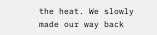the heat. We slowly made our way back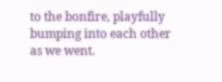to the bonfire, playfully bumping into each other as we went.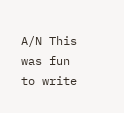A/N This was fun to write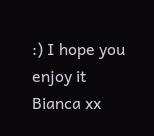:) I hope you enjoy it
Bianca xx